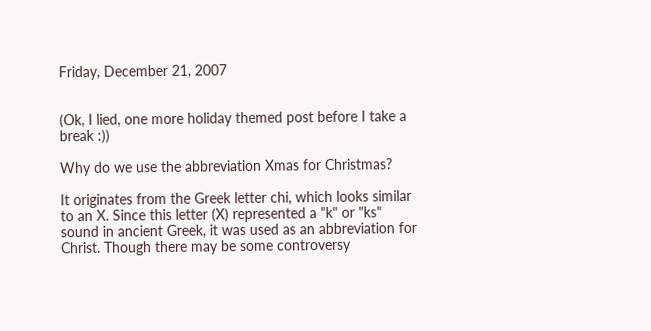Friday, December 21, 2007


(Ok, I lied, one more holiday themed post before I take a break :))

Why do we use the abbreviation Xmas for Christmas?

It originates from the Greek letter chi, which looks similar to an X. Since this letter (X) represented a "k" or "ks" sound in ancient Greek, it was used as an abbreviation for Christ. Though there may be some controversy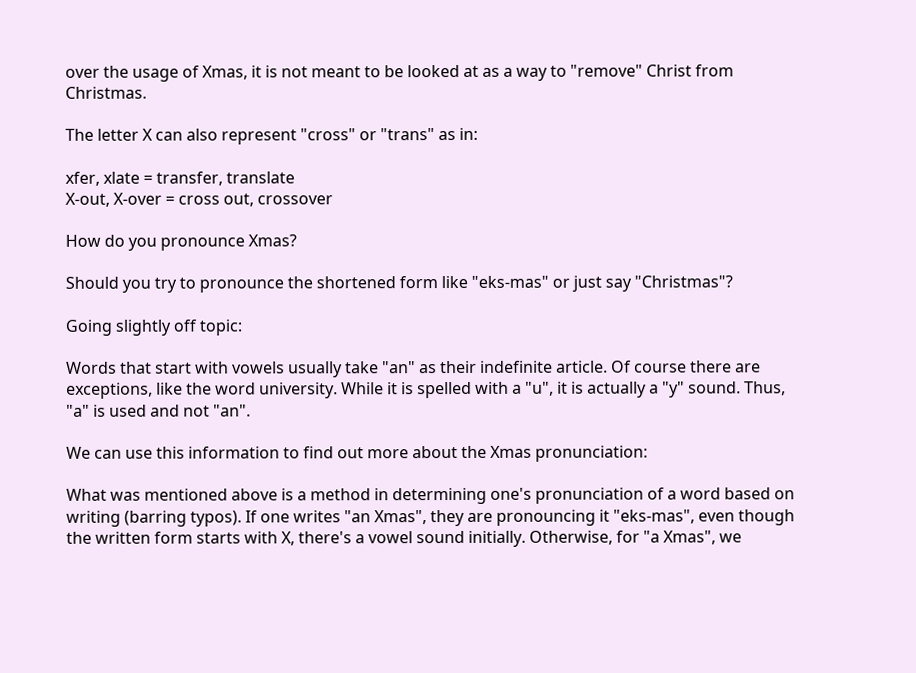over the usage of Xmas, it is not meant to be looked at as a way to "remove" Christ from Christmas.

The letter X can also represent "cross" or "trans" as in:

xfer, xlate = transfer, translate
X-out, X-over = cross out, crossover

How do you pronounce Xmas?

Should you try to pronounce the shortened form like "eks-mas" or just say "Christmas"?

Going slightly off topic:

Words that start with vowels usually take "an" as their indefinite article. Of course there are exceptions, like the word university. While it is spelled with a "u", it is actually a "y" sound. Thus, "a" is used and not "an".

We can use this information to find out more about the Xmas pronunciation:

What was mentioned above is a method in determining one's pronunciation of a word based on writing (barring typos). If one writes "an Xmas", they are pronouncing it "eks-mas", even though the written form starts with X, there's a vowel sound initially. Otherwise, for "a Xmas", we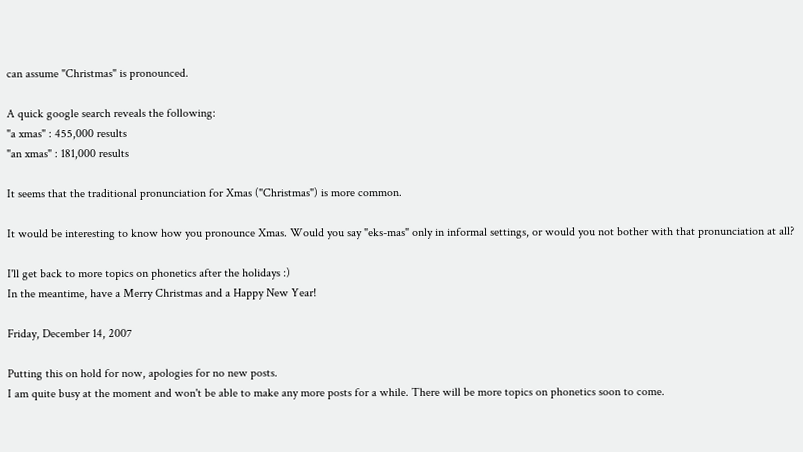can assume "Christmas" is pronounced.

A quick google search reveals the following:
"a xmas" : 455,000 results
"an xmas" : 181,000 results

It seems that the traditional pronunciation for Xmas ("Christmas") is more common.

It would be interesting to know how you pronounce Xmas. Would you say "eks-mas" only in informal settings, or would you not bother with that pronunciation at all?

I'll get back to more topics on phonetics after the holidays :)
In the meantime, have a Merry Christmas and a Happy New Year!

Friday, December 14, 2007

Putting this on hold for now, apologies for no new posts.
I am quite busy at the moment and won't be able to make any more posts for a while. There will be more topics on phonetics soon to come.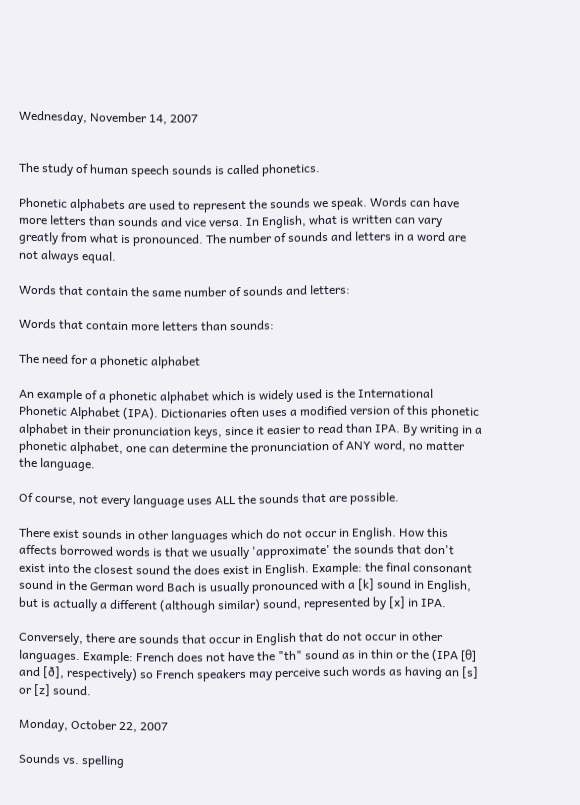Wednesday, November 14, 2007


The study of human speech sounds is called phonetics.

Phonetic alphabets are used to represent the sounds we speak. Words can have more letters than sounds and vice versa. In English, what is written can vary greatly from what is pronounced. The number of sounds and letters in a word are not always equal.

Words that contain the same number of sounds and letters:

Words that contain more letters than sounds:

The need for a phonetic alphabet

An example of a phonetic alphabet which is widely used is the International Phonetic Alphabet (IPA). Dictionaries often uses a modified version of this phonetic alphabet in their pronunciation keys, since it easier to read than IPA. By writing in a phonetic alphabet, one can determine the pronunciation of ANY word, no matter the language.

Of course, not every language uses ALL the sounds that are possible.

There exist sounds in other languages which do not occur in English. How this affects borrowed words is that we usually 'approximate' the sounds that don't exist into the closest sound the does exist in English. Example: the final consonant sound in the German word Bach is usually pronounced with a [k] sound in English, but is actually a different (although similar) sound, represented by [x] in IPA.

Conversely, there are sounds that occur in English that do not occur in other languages. Example: French does not have the "th" sound as in thin or the (IPA [θ] and [ð], respectively) so French speakers may perceive such words as having an [s] or [z] sound.

Monday, October 22, 2007

Sounds vs. spelling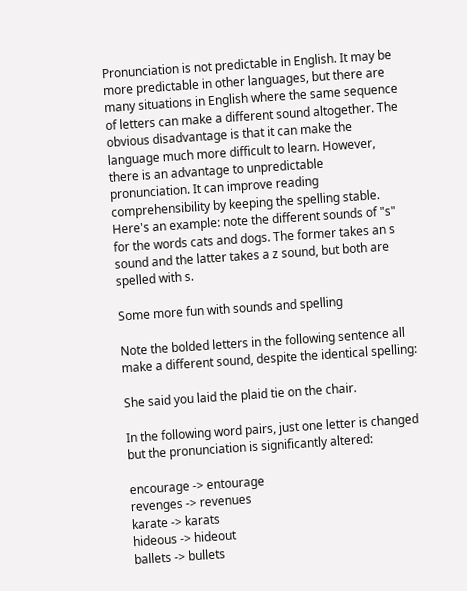Pronunciation is not predictable in English. It may be more predictable in other languages, but there are many situations in English where the same sequence of letters can make a different sound altogether. The obvious disadvantage is that it can make the language much more difficult to learn. However, there is an advantage to unpredictable pronunciation. It can improve reading comprehensibility by keeping the spelling stable. Here's an example: note the different sounds of "s" for the words cats and dogs. The former takes an s sound and the latter takes a z sound, but both are spelled with s.

Some more fun with sounds and spelling

Note the bolded letters in the following sentence all make a different sound, despite the identical spelling:

She said you laid the plaid tie on the chair.

In the following word pairs, just one letter is changed but the pronunciation is significantly altered:

encourage -> entourage
revenges -> revenues
karate -> karats
hideous -> hideout
ballets -> bullets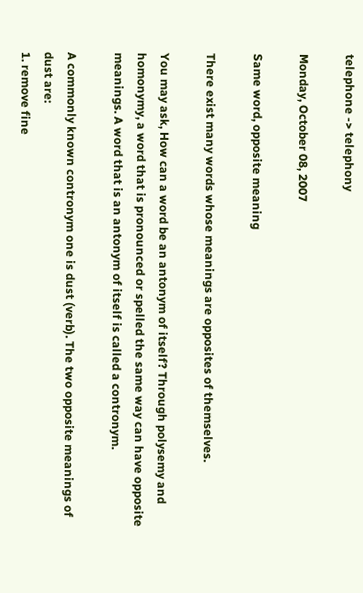telephone -> telephony

Monday, October 08, 2007

Same word, opposite meaning

There exist many words whose meanings are opposites of themselves.

You may ask, How can a word be an antonym of itself? Through polysemy and homonymy, a word that is pronounced or spelled the same way can have opposite meanings. A word that is an antonym of itself is called a contronym.

A commonly known contronym one is dust (verb). The two opposite meanings of dust are:
1. remove fine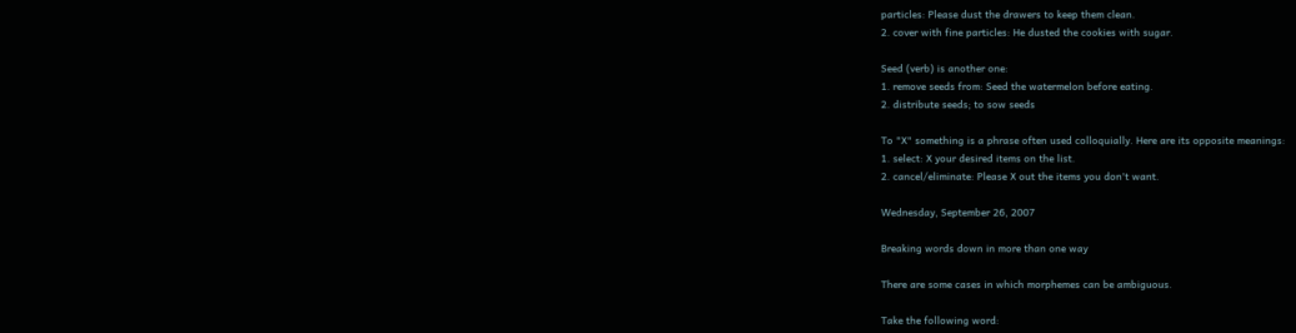particles: Please dust the drawers to keep them clean.
2. cover with fine particles: He dusted the cookies with sugar.

Seed (verb) is another one:
1. remove seeds from: Seed the watermelon before eating.
2. distribute seeds; to sow seeds

To "X" something is a phrase often used colloquially. Here are its opposite meanings:
1. select: X your desired items on the list.
2. cancel/eliminate: Please X out the items you don't want.

Wednesday, September 26, 2007

Breaking words down in more than one way

There are some cases in which morphemes can be ambiguous.

Take the following word: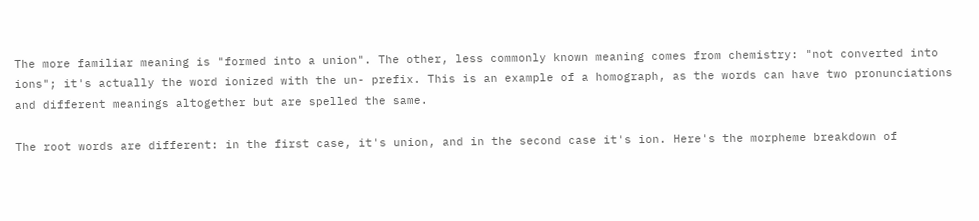The more familiar meaning is "formed into a union". The other, less commonly known meaning comes from chemistry: "not converted into ions"; it's actually the word ionized with the un- prefix. This is an example of a homograph, as the words can have two pronunciations and different meanings altogether but are spelled the same.

The root words are different: in the first case, it's union, and in the second case it's ion. Here's the morpheme breakdown of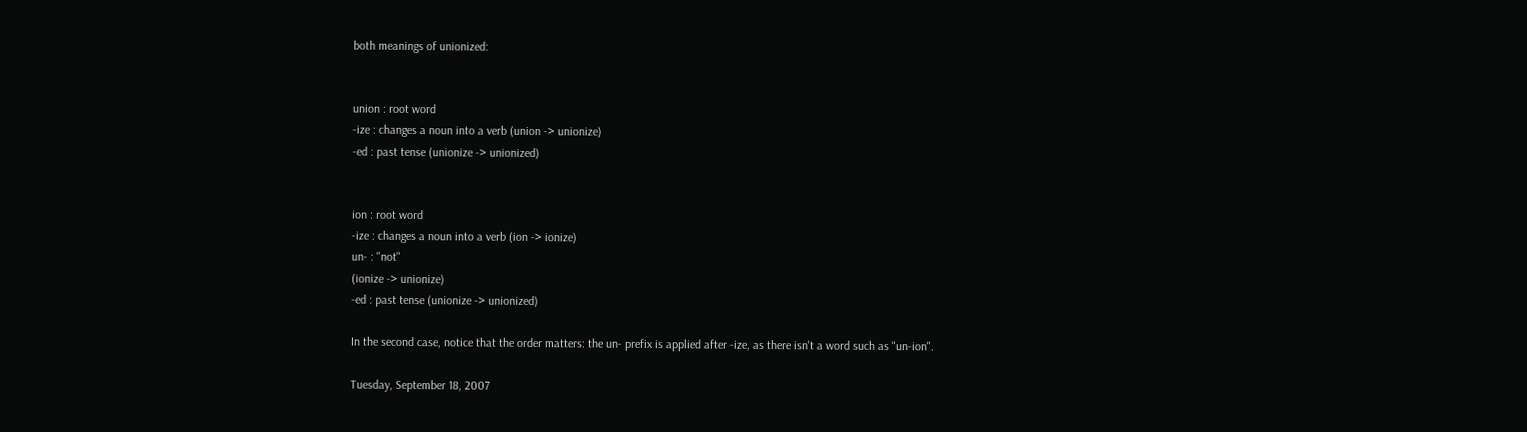both meanings of unionized:


union : root word
-ize : changes a noun into a verb (union -> unionize)
-ed : past tense (unionize -> unionized)


ion : root word
-ize : changes a noun into a verb (ion -> ionize)
un- : "not"
(ionize -> unionize)
-ed : past tense (unionize -> unionized)

In the second case, notice that the order matters: the un- prefix is applied after -ize, as there isn't a word such as "un-ion".

Tuesday, September 18, 2007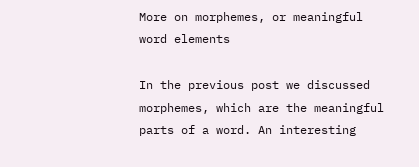More on morphemes, or meaningful word elements

In the previous post we discussed morphemes, which are the meaningful parts of a word. An interesting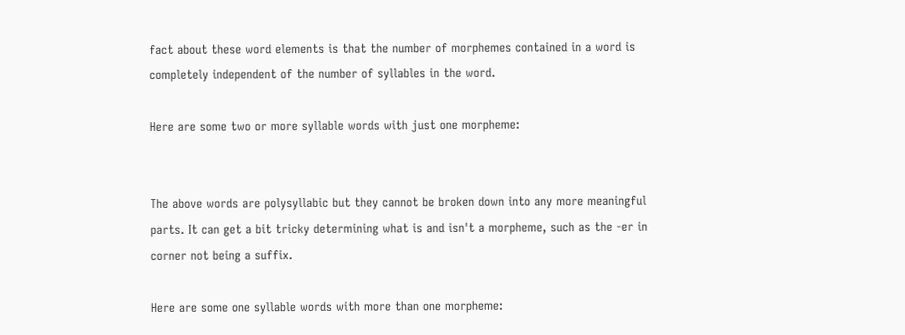fact about these word elements is that the number of morphemes contained in a word is completely independent of the number of syllables in the word.

Here are some two or more syllable words with just one morpheme:


The above words are polysyllabic but they cannot be broken down into any more meaningful parts. It can get a bit tricky determining what is and isn't a morpheme, such as the -er in corner not being a suffix.

Here are some one syllable words with more than one morpheme: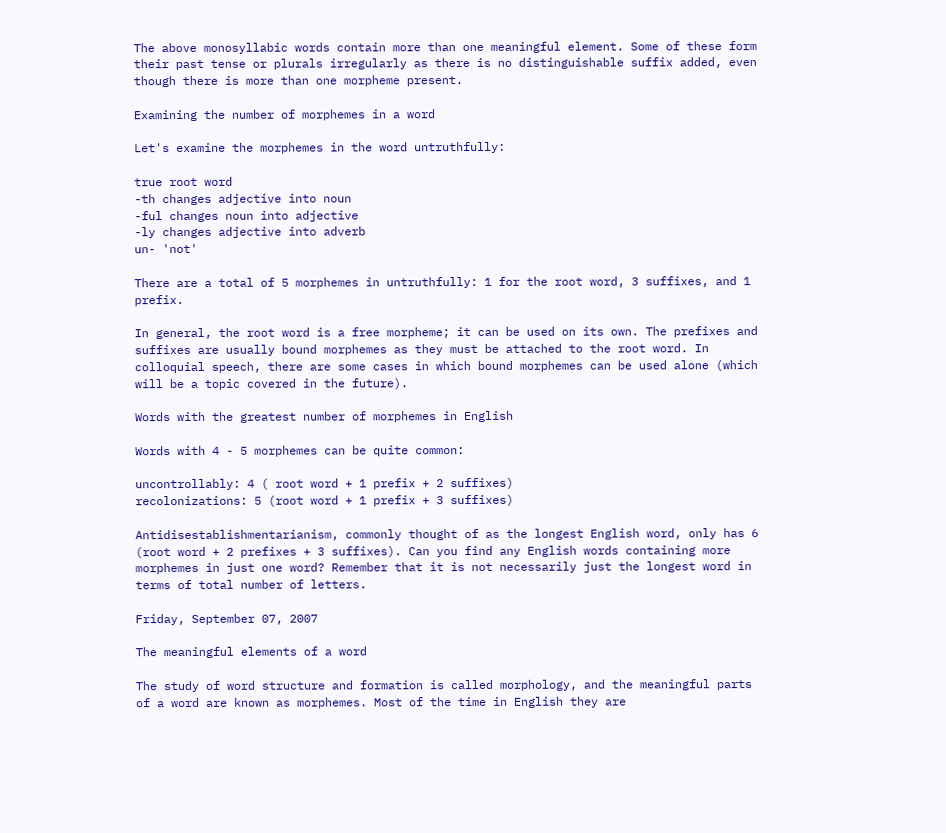The above monosyllabic words contain more than one meaningful element. Some of these form their past tense or plurals irregularly as there is no distinguishable suffix added, even though there is more than one morpheme present.

Examining the number of morphemes in a word

Let's examine the morphemes in the word untruthfully:

true root word
-th changes adjective into noun
-ful changes noun into adjective
-ly changes adjective into adverb
un- 'not'

There are a total of 5 morphemes in untruthfully: 1 for the root word, 3 suffixes, and 1 prefix.

In general, the root word is a free morpheme; it can be used on its own. The prefixes and suffixes are usually bound morphemes as they must be attached to the root word. In colloquial speech, there are some cases in which bound morphemes can be used alone (which will be a topic covered in the future).

Words with the greatest number of morphemes in English

Words with 4 - 5 morphemes can be quite common:

uncontrollably: 4 ( root word + 1 prefix + 2 suffixes)
recolonizations: 5 (root word + 1 prefix + 3 suffixes)

Antidisestablishmentarianism, commonly thought of as the longest English word, only has 6 (root word + 2 prefixes + 3 suffixes). Can you find any English words containing more morphemes in just one word? Remember that it is not necessarily just the longest word in terms of total number of letters.

Friday, September 07, 2007

The meaningful elements of a word

The study of word structure and formation is called morphology, and the meaningful parts of a word are known as morphemes. Most of the time in English they are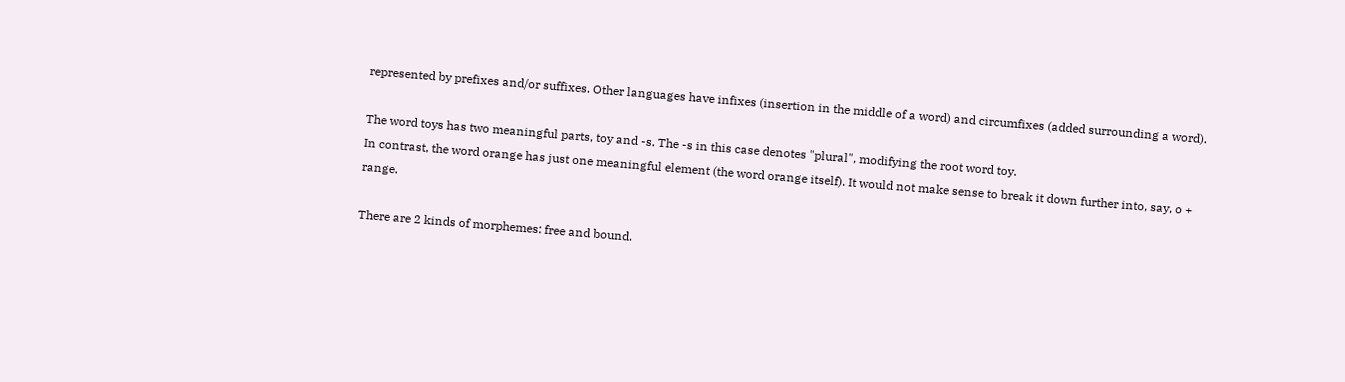represented by prefixes and/or suffixes. Other languages have infixes (insertion in the middle of a word) and circumfixes (added surrounding a word).

The word toys has two meaningful parts, toy and -s. The -s in this case denotes "plural", modifying the root word toy.
In contrast, the word orange has just one meaningful element (the word orange itself). It would not make sense to break it down further into, say, o + range.

There are 2 kinds of morphemes: free and bound.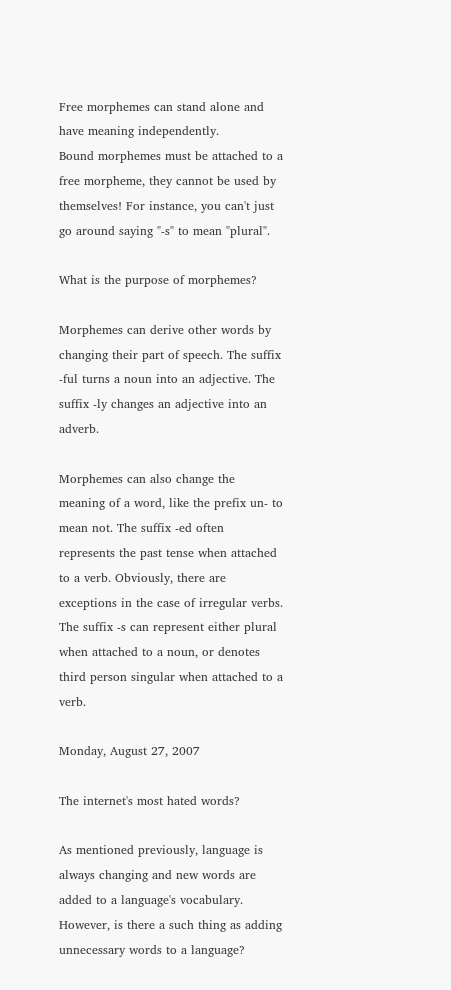Free morphemes can stand alone and have meaning independently.
Bound morphemes must be attached to a free morpheme, they cannot be used by themselves! For instance, you can't just go around saying "-s" to mean "plural".

What is the purpose of morphemes?

Morphemes can derive other words by changing their part of speech. The suffix -ful turns a noun into an adjective. The suffix -ly changes an adjective into an adverb.

Morphemes can also change the meaning of a word, like the prefix un- to mean not. The suffix -ed often represents the past tense when attached to a verb. Obviously, there are exceptions in the case of irregular verbs. The suffix -s can represent either plural when attached to a noun, or denotes third person singular when attached to a verb.

Monday, August 27, 2007

The internet's most hated words?

As mentioned previously, language is always changing and new words are added to a language's vocabulary. However, is there a such thing as adding unnecessary words to a language?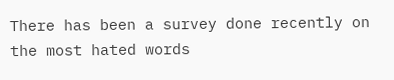There has been a survey done recently on the most hated words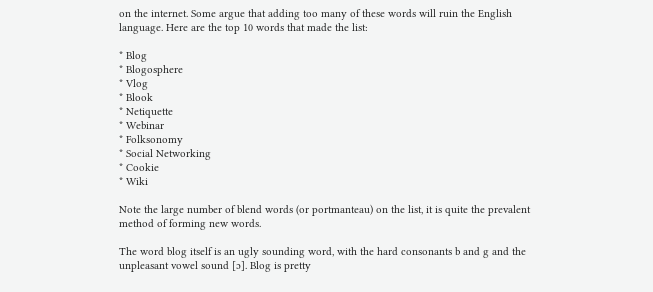on the internet. Some argue that adding too many of these words will ruin the English language. Here are the top 10 words that made the list:

* Blog
* Blogosphere
* Vlog
* Blook
* Netiquette
* Webinar
* Folksonomy
* Social Networking
* Cookie
* Wiki

Note the large number of blend words (or portmanteau) on the list, it is quite the prevalent method of forming new words.

The word blog itself is an ugly sounding word, with the hard consonants b and g and the unpleasant vowel sound [ɔ]. Blog is pretty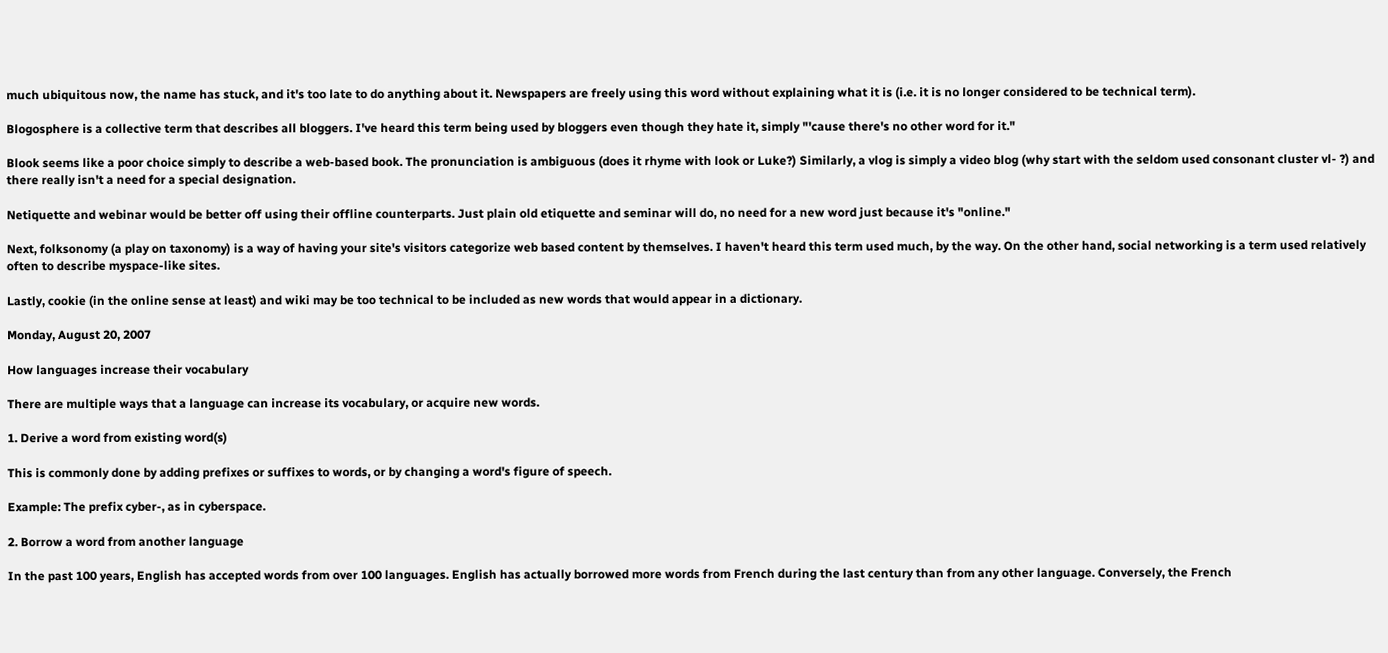much ubiquitous now, the name has stuck, and it's too late to do anything about it. Newspapers are freely using this word without explaining what it is (i.e. it is no longer considered to be technical term).

Blogosphere is a collective term that describes all bloggers. I've heard this term being used by bloggers even though they hate it, simply "'cause there's no other word for it."

Blook seems like a poor choice simply to describe a web-based book. The pronunciation is ambiguous (does it rhyme with look or Luke?) Similarly, a vlog is simply a video blog (why start with the seldom used consonant cluster vl- ?) and there really isn't a need for a special designation.

Netiquette and webinar would be better off using their offline counterparts. Just plain old etiquette and seminar will do, no need for a new word just because it's "online."

Next, folksonomy (a play on taxonomy) is a way of having your site's visitors categorize web based content by themselves. I haven't heard this term used much, by the way. On the other hand, social networking is a term used relatively often to describe myspace-like sites.

Lastly, cookie (in the online sense at least) and wiki may be too technical to be included as new words that would appear in a dictionary.

Monday, August 20, 2007

How languages increase their vocabulary

There are multiple ways that a language can increase its vocabulary, or acquire new words.

1. Derive a word from existing word(s)

This is commonly done by adding prefixes or suffixes to words, or by changing a word's figure of speech.

Example: The prefix cyber-, as in cyberspace.

2. Borrow a word from another language

In the past 100 years, English has accepted words from over 100 languages. English has actually borrowed more words from French during the last century than from any other language. Conversely, the French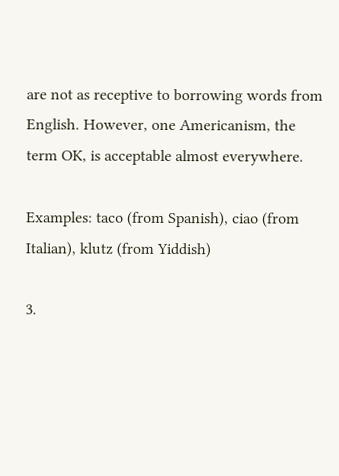are not as receptive to borrowing words from English. However, one Americanism, the term OK, is acceptable almost everywhere.

Examples: taco (from Spanish), ciao (from Italian), klutz (from Yiddish)

3.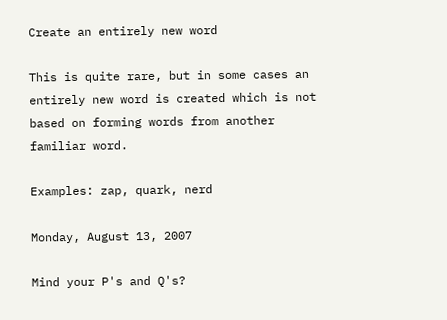Create an entirely new word

This is quite rare, but in some cases an entirely new word is created which is not based on forming words from another familiar word.

Examples: zap, quark, nerd

Monday, August 13, 2007

Mind your P's and Q's?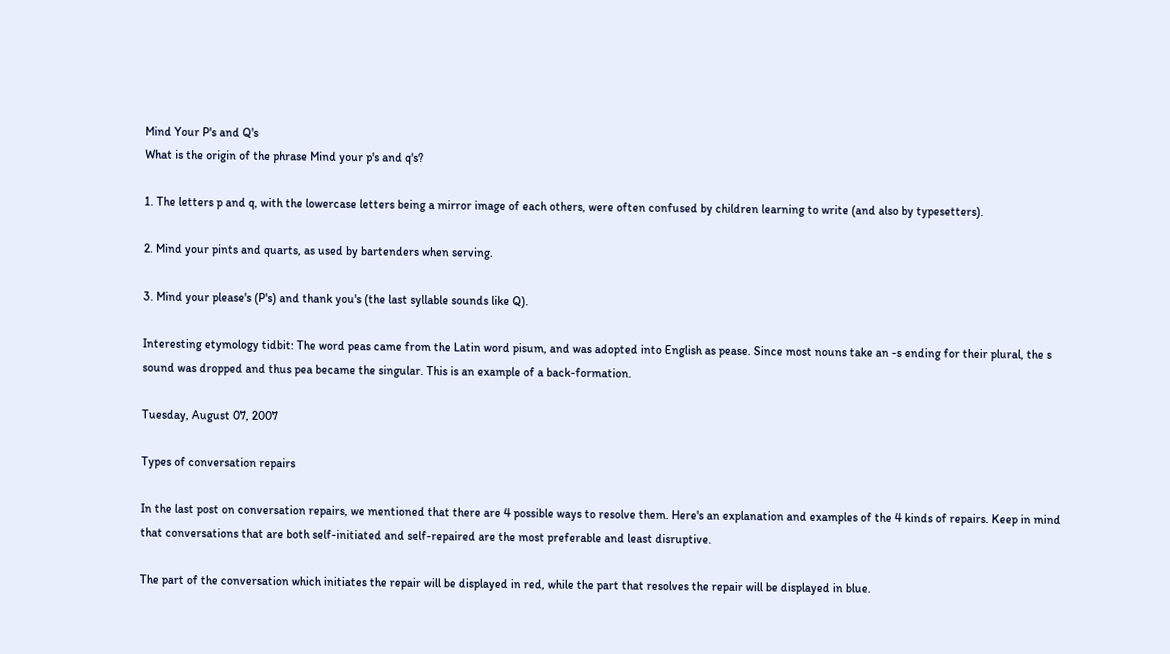Mind Your P's and Q's
What is the origin of the phrase Mind your p's and q's?

1. The letters p and q, with the lowercase letters being a mirror image of each others, were often confused by children learning to write (and also by typesetters).

2. Mind your pints and quarts, as used by bartenders when serving.

3. Mind your please's (P's) and thank you's (the last syllable sounds like Q).

Interesting etymology tidbit: The word peas came from the Latin word pisum, and was adopted into English as pease. Since most nouns take an -s ending for their plural, the s sound was dropped and thus pea became the singular. This is an example of a back-formation.

Tuesday, August 07, 2007

Types of conversation repairs

In the last post on conversation repairs, we mentioned that there are 4 possible ways to resolve them. Here's an explanation and examples of the 4 kinds of repairs. Keep in mind that conversations that are both self-initiated and self-repaired are the most preferable and least disruptive.

The part of the conversation which initiates the repair will be displayed in red, while the part that resolves the repair will be displayed in blue.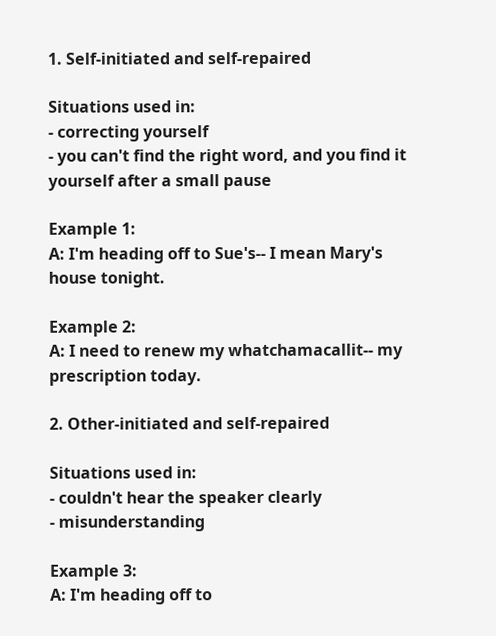1. Self-initiated and self-repaired

Situations used in:
- correcting yourself
- you can't find the right word, and you find it yourself after a small pause

Example 1:
A: I'm heading off to Sue's-- I mean Mary's house tonight.

Example 2:
A: I need to renew my whatchamacallit-- my prescription today.

2. Other-initiated and self-repaired

Situations used in:
- couldn't hear the speaker clearly
- misunderstanding

Example 3:
A: I'm heading off to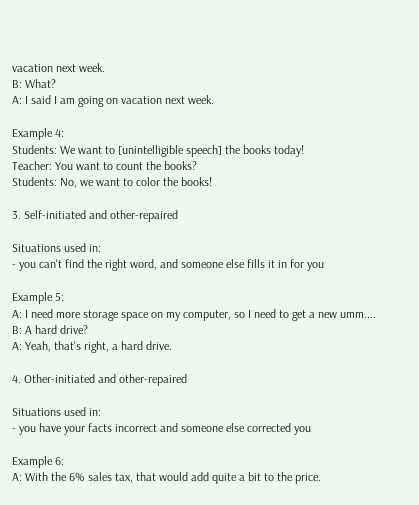vacation next week.
B: What?
A: I said I am going on vacation next week.

Example 4:
Students: We want to [unintelligible speech] the books today!
Teacher: You want to count the books?
Students: No, we want to color the books!

3. Self-initiated and other-repaired

Situations used in:
- you can't find the right word, and someone else fills it in for you

Example 5:
A: I need more storage space on my computer, so I need to get a new umm....
B: A hard drive?
A: Yeah, that's right, a hard drive.

4. Other-initiated and other-repaired

Situations used in:
- you have your facts incorrect and someone else corrected you

Example 6:
A: With the 6% sales tax, that would add quite a bit to the price.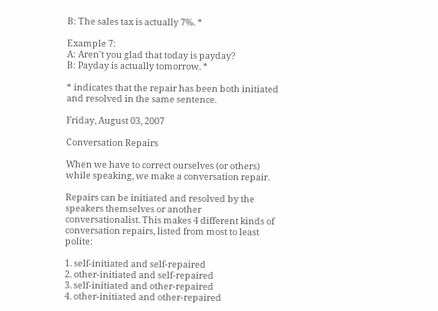B: The sales tax is actually 7%. *

Example 7:
A: Aren't you glad that today is payday?
B: Payday is actually tomorrow. *

* indicates that the repair has been both initiated and resolved in the same sentence.

Friday, August 03, 2007

Conversation Repairs

When we have to correct ourselves (or others) while speaking, we make a conversation repair.

Repairs can be initiated and resolved by the speakers themselves or another conversationalist. This makes 4 different kinds of conversation repairs, listed from most to least polite:

1. self-initiated and self-repaired
2. other-initiated and self-repaired
3. self-initiated and other-repaired
4. other-initiated and other-repaired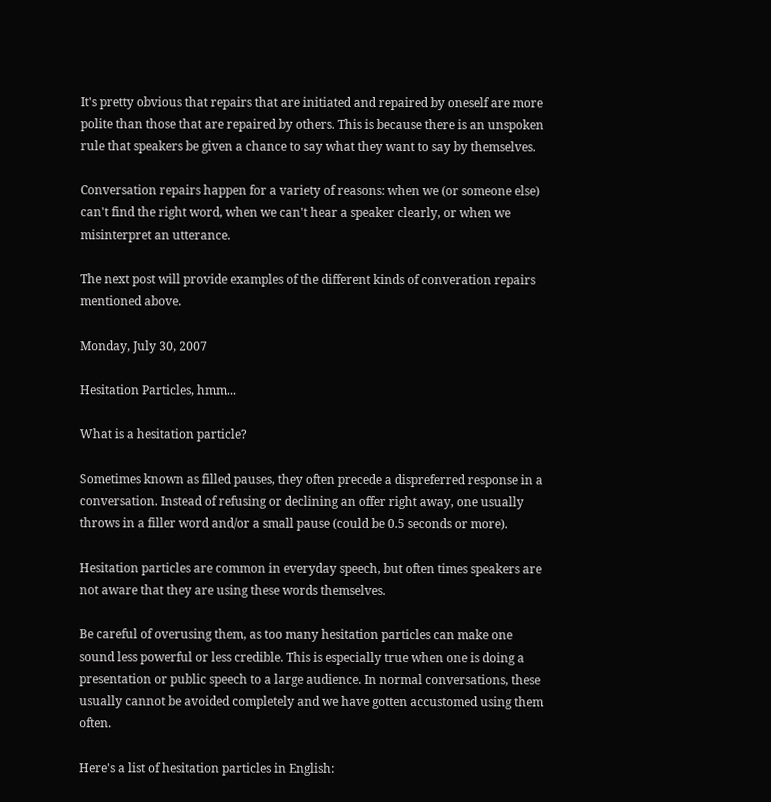It's pretty obvious that repairs that are initiated and repaired by oneself are more polite than those that are repaired by others. This is because there is an unspoken rule that speakers be given a chance to say what they want to say by themselves.

Conversation repairs happen for a variety of reasons: when we (or someone else) can't find the right word, when we can't hear a speaker clearly, or when we misinterpret an utterance.

The next post will provide examples of the different kinds of converation repairs mentioned above.

Monday, July 30, 2007

Hesitation Particles, hmm...

What is a hesitation particle?

Sometimes known as filled pauses, they often precede a dispreferred response in a conversation. Instead of refusing or declining an offer right away, one usually throws in a filler word and/or a small pause (could be 0.5 seconds or more).

Hesitation particles are common in everyday speech, but often times speakers are not aware that they are using these words themselves.

Be careful of overusing them, as too many hesitation particles can make one sound less powerful or less credible. This is especially true when one is doing a presentation or public speech to a large audience. In normal conversations, these usually cannot be avoided completely and we have gotten accustomed using them often.

Here's a list of hesitation particles in English: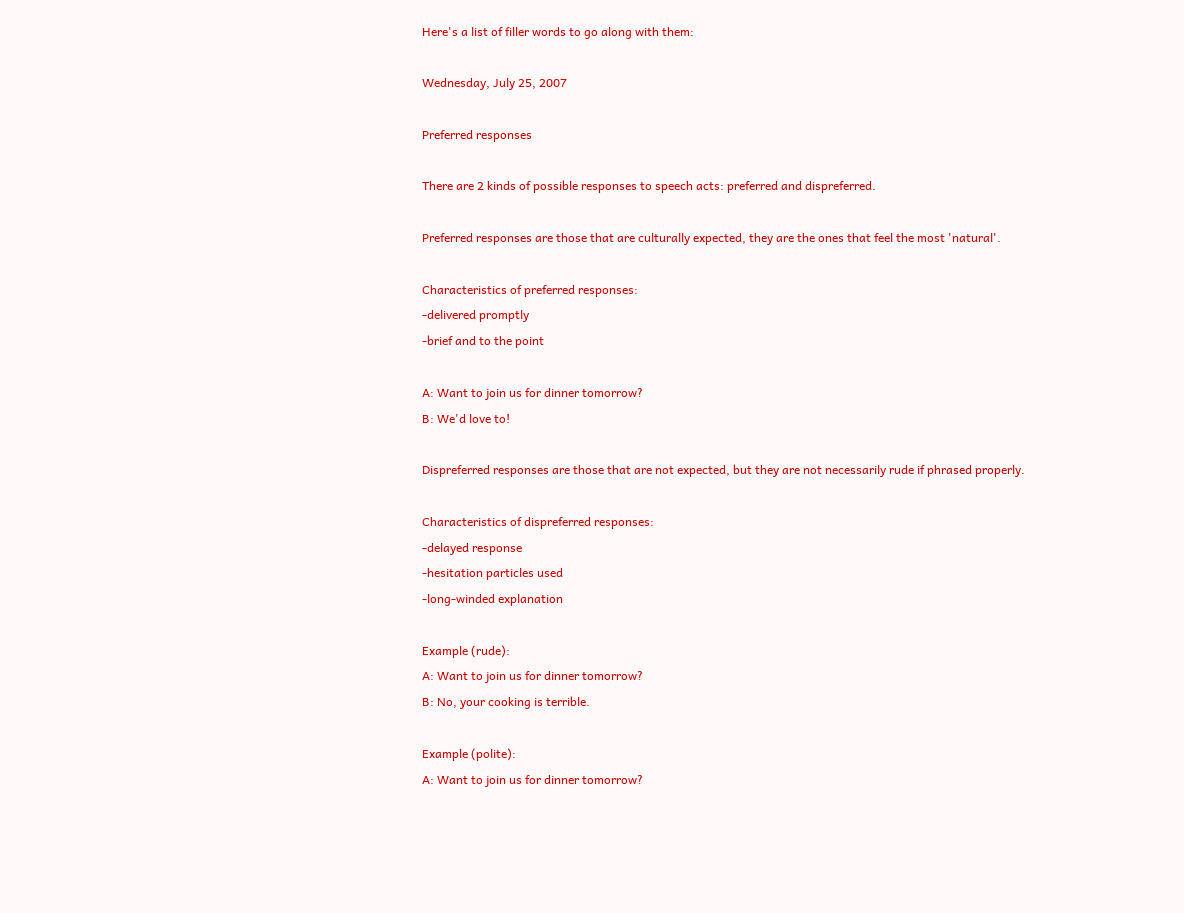Here's a list of filler words to go along with them:

Wednesday, July 25, 2007

Preferred responses

There are 2 kinds of possible responses to speech acts: preferred and dispreferred.

Preferred responses are those that are culturally expected, they are the ones that feel the most 'natural'.

Characteristics of preferred responses:
-delivered promptly
-brief and to the point

A: Want to join us for dinner tomorrow?
B: We'd love to!

Dispreferred responses are those that are not expected, but they are not necessarily rude if phrased properly.

Characteristics of dispreferred responses:
-delayed response
-hesitation particles used
-long-winded explanation

Example (rude):
A: Want to join us for dinner tomorrow?
B: No, your cooking is terrible.

Example (polite):
A: Want to join us for dinner tomorrow?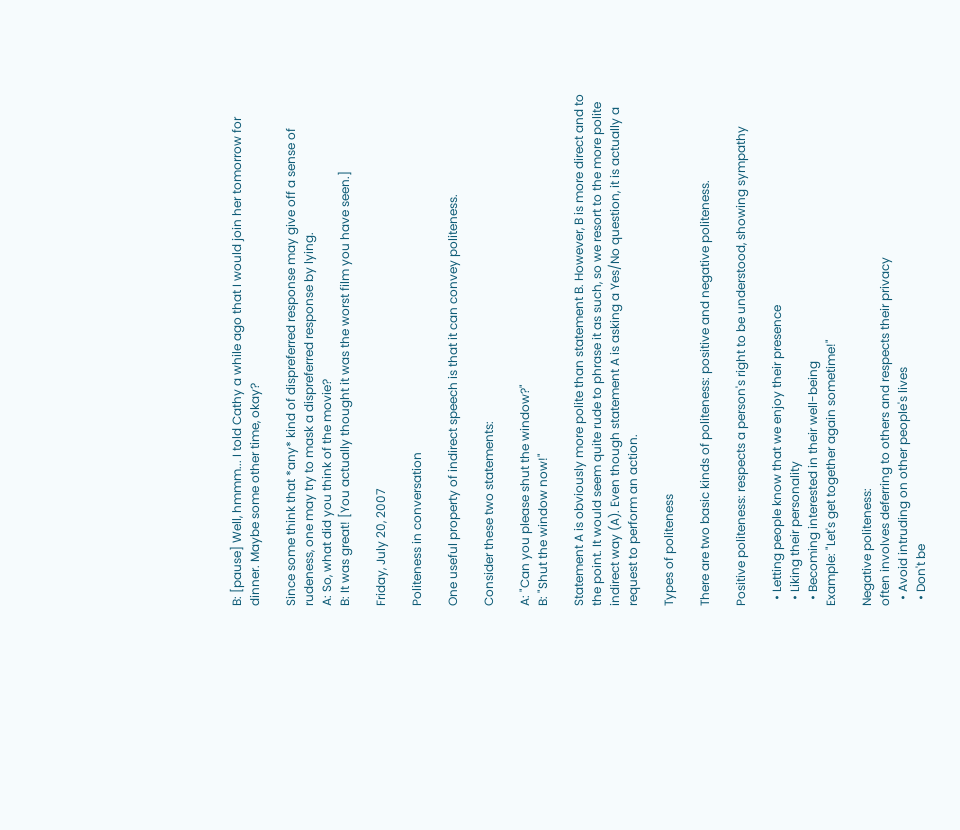B: [pause] Well, hmmm... I told Cathy a while ago that I would join her tomorrow for dinner. Maybe some other time, okay?

Since some think that *any* kind of dispreferred response may give off a sense of rudeness, one may try to mask a dispreferred response by lying.
A: So, what did you think of the movie?
B: It was great! [You actually thought it was the worst film you have seen.]

Friday, July 20, 2007

Politeness in conversation

One useful property of indirect speech is that it can convey politeness.

Consider these two statements:

A: "Can you please shut the window?"
B: "Shut the window now!"

Statement A is obviously more polite than statement B. However, B is more direct and to the point. It would seem quite rude to phrase it as such, so we resort to the more polite indirect way (A). Even though statement A is asking a Yes/No question, it is actually a request to perform an action.

Types of politeness

There are two basic kinds of politeness: positive and negative politeness.

Positive politeness: respects a person's right to be understood, showing sympathy

  • Letting people know that we enjoy their presence
  • Liking their personality
  • Becoming interested in their well-being
Example: "Let's get together again sometime!"

Negative politeness:
often involves deferring to others and respects their privacy
  • Avoid intruding on other people's lives
  • Don't be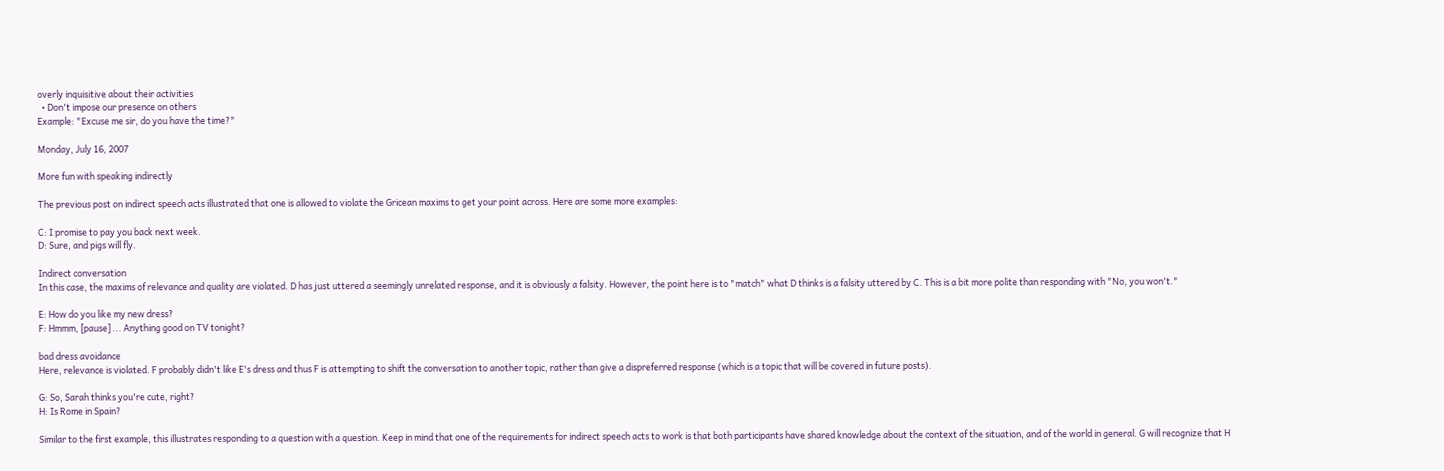overly inquisitive about their activities
  • Don't impose our presence on others
Example: "Excuse me sir, do you have the time?"

Monday, July 16, 2007

More fun with speaking indirectly

The previous post on indirect speech acts illustrated that one is allowed to violate the Gricean maxims to get your point across. Here are some more examples:

C: I promise to pay you back next week.
D: Sure, and pigs will fly.

Indirect conversation
In this case, the maxims of relevance and quality are violated. D has just uttered a seemingly unrelated response, and it is obviously a falsity. However, the point here is to "match" what D thinks is a falsity uttered by C. This is a bit more polite than responding with "No, you won't."

E: How do you like my new dress?
F: Hmmm, [pause] ... Anything good on TV tonight?

bad dress avoidance
Here, relevance is violated. F probably didn't like E's dress and thus F is attempting to shift the conversation to another topic, rather than give a dispreferred response (which is a topic that will be covered in future posts).

G: So, Sarah thinks you're cute, right?
H: Is Rome in Spain?

Similar to the first example, this illustrates responding to a question with a question. Keep in mind that one of the requirements for indirect speech acts to work is that both participants have shared knowledge about the context of the situation, and of the world in general. G will recognize that H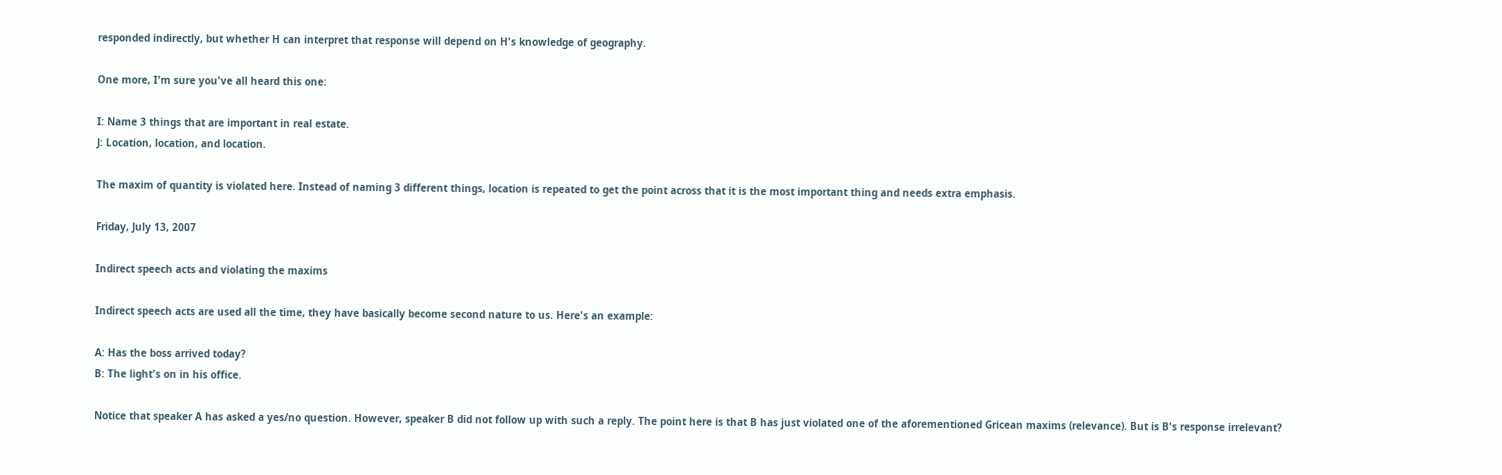responded indirectly, but whether H can interpret that response will depend on H's knowledge of geography.

One more, I'm sure you've all heard this one:

I: Name 3 things that are important in real estate.
J: Location, location, and location.

The maxim of quantity is violated here. Instead of naming 3 different things, location is repeated to get the point across that it is the most important thing and needs extra emphasis.

Friday, July 13, 2007

Indirect speech acts and violating the maxims

Indirect speech acts are used all the time, they have basically become second nature to us. Here's an example:

A: Has the boss arrived today?
B: The light's on in his office.

Notice that speaker A has asked a yes/no question. However, speaker B did not follow up with such a reply. The point here is that B has just violated one of the aforementioned Gricean maxims (relevance). But is B's response irrelevant?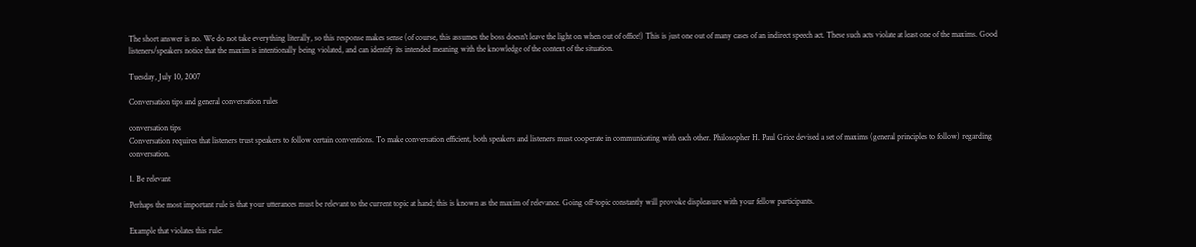The short answer is no. We do not take everything literally, so this response makes sense (of course, this assumes the boss doesn't leave the light on when out of office!) This is just one out of many cases of an indirect speech act. These such acts violate at least one of the maxims. Good listeners/speakers notice that the maxim is intentionally being violated, and can identify its intended meaning with the knowledge of the context of the situation.

Tuesday, July 10, 2007

Conversation tips and general conversation rules

conversation tips
Conversation requires that listeners trust speakers to follow certain conventions. To make conversation efficient, both speakers and listeners must cooperate in communicating with each other. Philosopher H. Paul Grice devised a set of maxims (general principles to follow) regarding conversation.

1. Be relevant

Perhaps the most important rule is that your utterances must be relevant to the current topic at hand; this is known as the maxim of relevance. Going off-topic constantly will provoke displeasure with your fellow participants.

Example that violates this rule: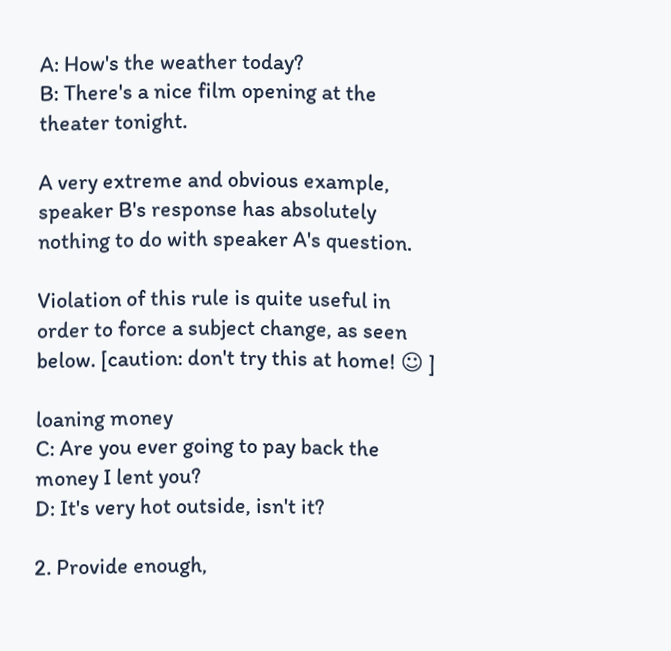A: How's the weather today?
B: There's a nice film opening at the theater tonight.

A very extreme and obvious example, speaker B's response has absolutely nothing to do with speaker A's question.

Violation of this rule is quite useful in order to force a subject change, as seen below. [caution: don't try this at home! ☺ ]

loaning money
C: Are you ever going to pay back the money I lent you?
D: It's very hot outside, isn't it?

2. Provide enough,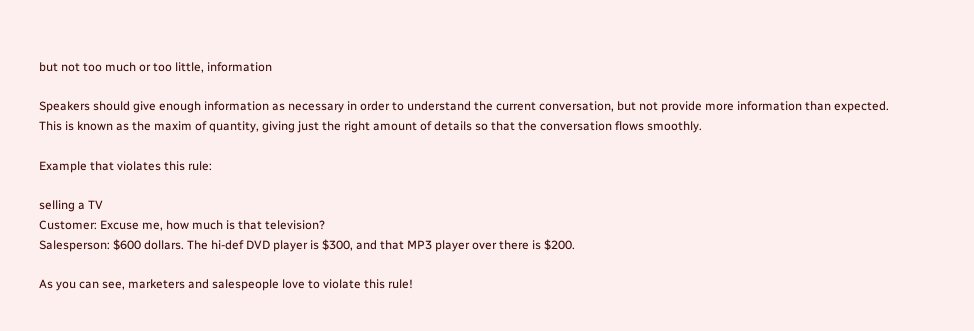but not too much or too little, information

Speakers should give enough information as necessary in order to understand the current conversation, but not provide more information than expected. This is known as the maxim of quantity, giving just the right amount of details so that the conversation flows smoothly.

Example that violates this rule:

selling a TV
Customer: Excuse me, how much is that television?
Salesperson: $600 dollars. The hi-def DVD player is $300, and that MP3 player over there is $200.

As you can see, marketers and salespeople love to violate this rule!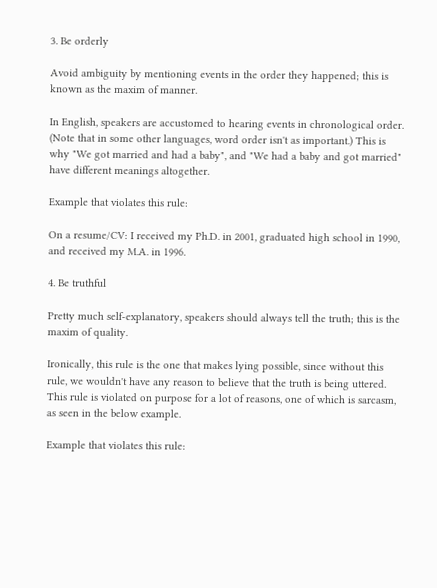3. Be orderly

Avoid ambiguity by mentioning events in the order they happened; this is known as the maxim of manner.

In English, speakers are accustomed to hearing events in chronological order. (Note that in some other languages, word order isn't as important.) This is why "We got married and had a baby", and "We had a baby and got married" have different meanings altogether.

Example that violates this rule:

On a resume/CV: I received my Ph.D. in 2001, graduated high school in 1990, and received my M.A. in 1996.

4. Be truthful

Pretty much self-explanatory, speakers should always tell the truth; this is the maxim of quality.

Ironically, this rule is the one that makes lying possible, since without this rule, we wouldn't have any reason to believe that the truth is being uttered. This rule is violated on purpose for a lot of reasons, one of which is sarcasm, as seen in the below example.

Example that violates this rule: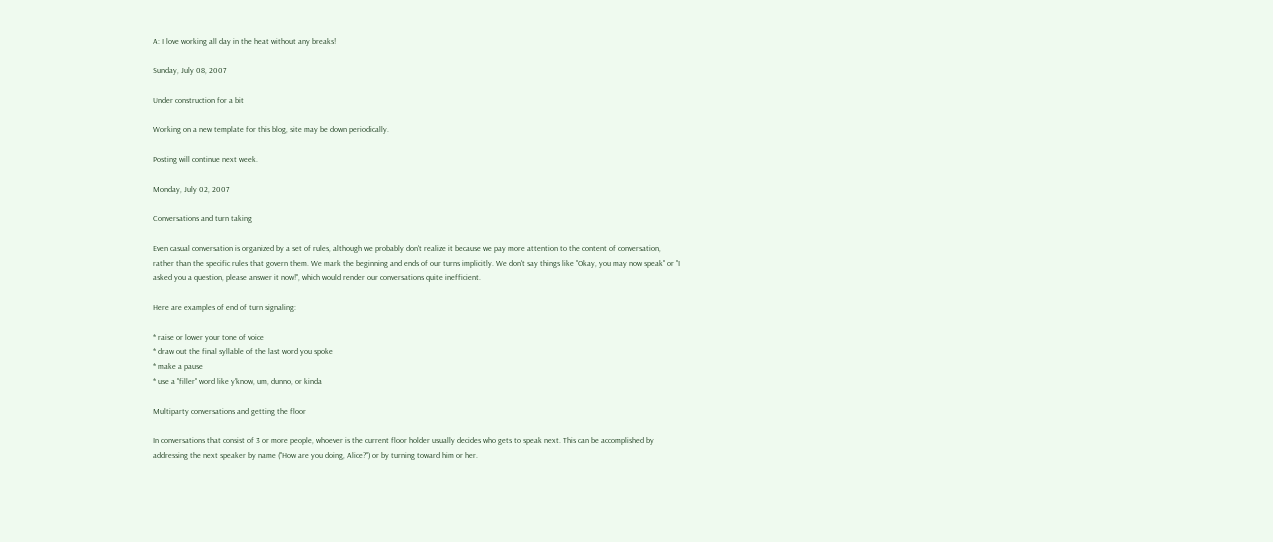A: I love working all day in the heat without any breaks!

Sunday, July 08, 2007

Under construction for a bit

Working on a new template for this blog, site may be down periodically.

Posting will continue next week.

Monday, July 02, 2007

Conversations and turn taking

Even casual conversation is organized by a set of rules, although we probably don't realize it because we pay more attention to the content of conversation, rather than the specific rules that govern them. We mark the beginning and ends of our turns implicitly. We don't say things like "Okay, you may now speak" or "I asked you a question, please answer it now!", which would render our conversations quite inefficient.

Here are examples of end of turn signaling:

* raise or lower your tone of voice
* draw out the final syllable of the last word you spoke
* make a pause
* use a "filler" word like y'know, um, dunno, or kinda

Multiparty conversations and getting the floor

In conversations that consist of 3 or more people, whoever is the current floor holder usually decides who gets to speak next. This can be accomplished by addressing the next speaker by name ("How are you doing, Alice?") or by turning toward him or her.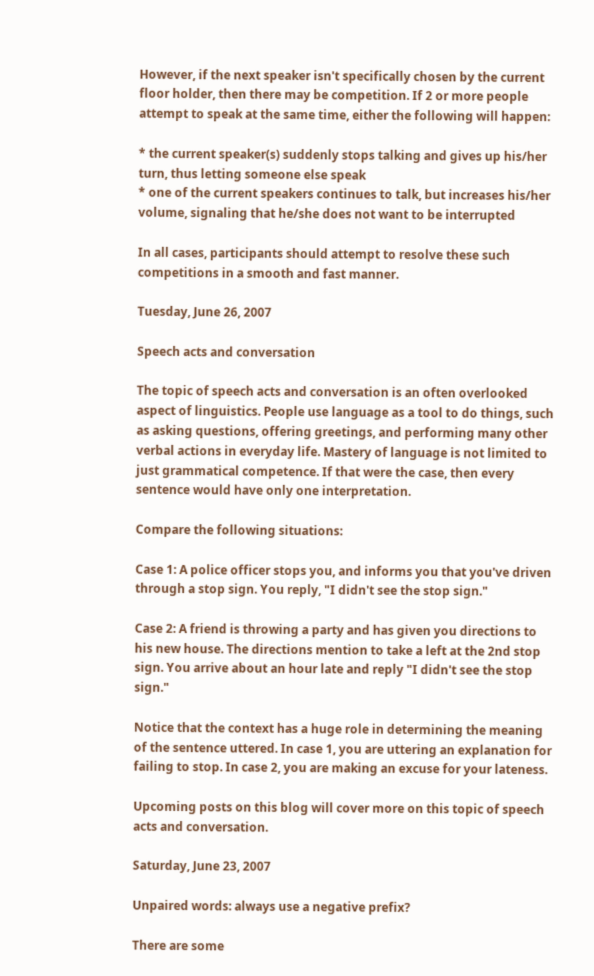However, if the next speaker isn't specifically chosen by the current floor holder, then there may be competition. If 2 or more people attempt to speak at the same time, either the following will happen:

* the current speaker(s) suddenly stops talking and gives up his/her turn, thus letting someone else speak
* one of the current speakers continues to talk, but increases his/her volume, signaling that he/she does not want to be interrupted

In all cases, participants should attempt to resolve these such competitions in a smooth and fast manner.

Tuesday, June 26, 2007

Speech acts and conversation

The topic of speech acts and conversation is an often overlooked aspect of linguistics. People use language as a tool to do things, such as asking questions, offering greetings, and performing many other verbal actions in everyday life. Mastery of language is not limited to just grammatical competence. If that were the case, then every sentence would have only one interpretation.

Compare the following situations:

Case 1: A police officer stops you, and informs you that you've driven through a stop sign. You reply, "I didn't see the stop sign."

Case 2: A friend is throwing a party and has given you directions to his new house. The directions mention to take a left at the 2nd stop sign. You arrive about an hour late and reply "I didn't see the stop sign."

Notice that the context has a huge role in determining the meaning of the sentence uttered. In case 1, you are uttering an explanation for failing to stop. In case 2, you are making an excuse for your lateness.

Upcoming posts on this blog will cover more on this topic of speech acts and conversation.

Saturday, June 23, 2007

Unpaired words: always use a negative prefix?

There are some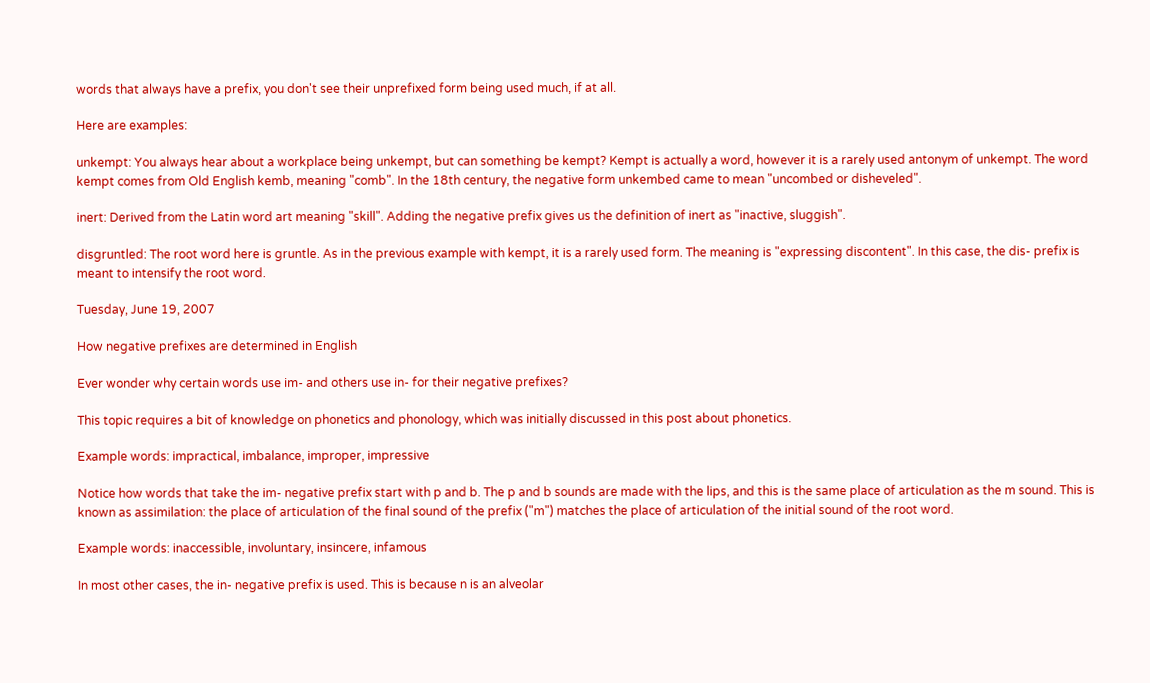words that always have a prefix, you don't see their unprefixed form being used much, if at all.

Here are examples:

unkempt: You always hear about a workplace being unkempt, but can something be kempt? Kempt is actually a word, however it is a rarely used antonym of unkempt. The word kempt comes from Old English kemb, meaning "comb". In the 18th century, the negative form unkembed came to mean "uncombed or disheveled".

inert: Derived from the Latin word art meaning "skill". Adding the negative prefix gives us the definition of inert as "inactive, sluggish".

disgruntled: The root word here is gruntle. As in the previous example with kempt, it is a rarely used form. The meaning is "expressing discontent". In this case, the dis- prefix is meant to intensify the root word.

Tuesday, June 19, 2007

How negative prefixes are determined in English

Ever wonder why certain words use im- and others use in- for their negative prefixes?

This topic requires a bit of knowledge on phonetics and phonology, which was initially discussed in this post about phonetics.

Example words: impractical, imbalance, improper, impressive

Notice how words that take the im- negative prefix start with p and b. The p and b sounds are made with the lips, and this is the same place of articulation as the m sound. This is known as assimilation: the place of articulation of the final sound of the prefix ("m") matches the place of articulation of the initial sound of the root word.

Example words: inaccessible, involuntary, insincere, infamous

In most other cases, the in- negative prefix is used. This is because n is an alveolar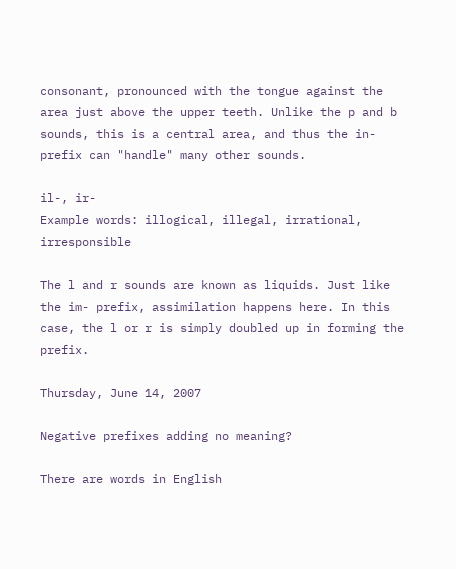consonant, pronounced with the tongue against the area just above the upper teeth. Unlike the p and b sounds, this is a central area, and thus the in- prefix can "handle" many other sounds.

il-, ir-
Example words: illogical, illegal, irrational, irresponsible

The l and r sounds are known as liquids. Just like the im- prefix, assimilation happens here. In this case, the l or r is simply doubled up in forming the prefix.

Thursday, June 14, 2007

Negative prefixes adding no meaning?

There are words in English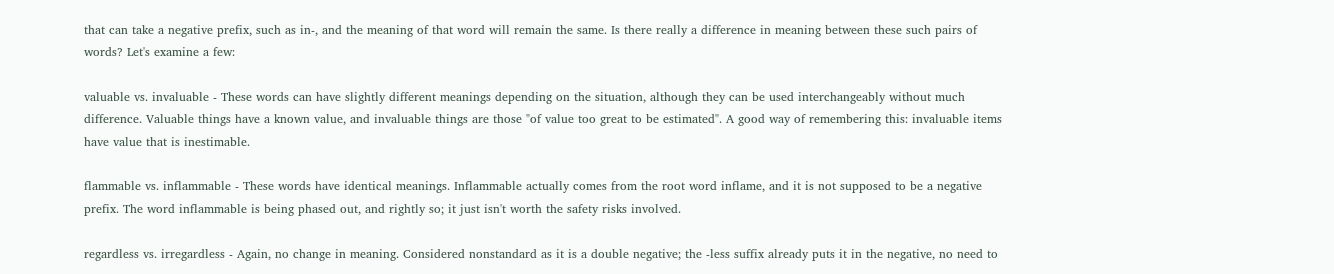that can take a negative prefix, such as in-, and the meaning of that word will remain the same. Is there really a difference in meaning between these such pairs of words? Let's examine a few:

valuable vs. invaluable - These words can have slightly different meanings depending on the situation, although they can be used interchangeably without much difference. Valuable things have a known value, and invaluable things are those "of value too great to be estimated". A good way of remembering this: invaluable items have value that is inestimable.

flammable vs. inflammable - These words have identical meanings. Inflammable actually comes from the root word inflame, and it is not supposed to be a negative prefix. The word inflammable is being phased out, and rightly so; it just isn't worth the safety risks involved.

regardless vs. irregardless - Again, no change in meaning. Considered nonstandard as it is a double negative; the -less suffix already puts it in the negative, no need to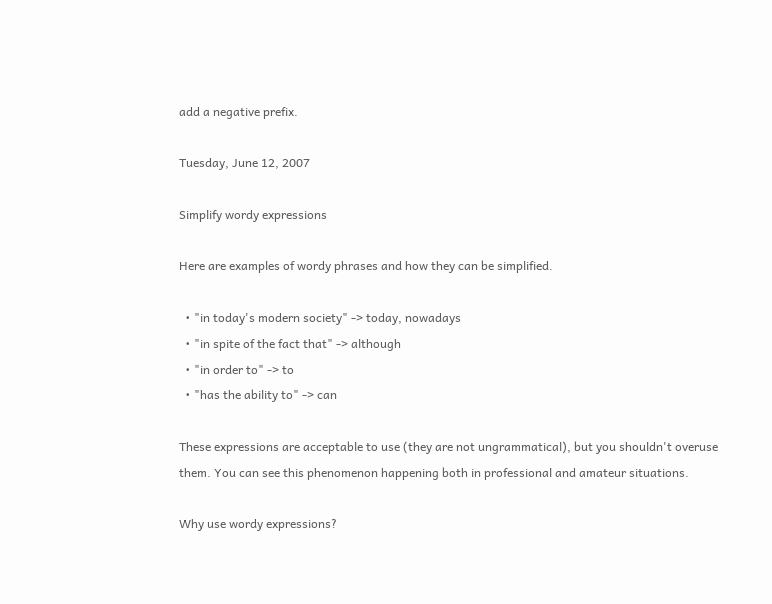add a negative prefix.

Tuesday, June 12, 2007

Simplify wordy expressions

Here are examples of wordy phrases and how they can be simplified.

  • "in today's modern society" -> today, nowadays
  • "in spite of the fact that" -> although
  • "in order to" -> to
  • "has the ability to" -> can

These expressions are acceptable to use (they are not ungrammatical), but you shouldn't overuse them. You can see this phenomenon happening both in professional and amateur situations.

Why use wordy expressions?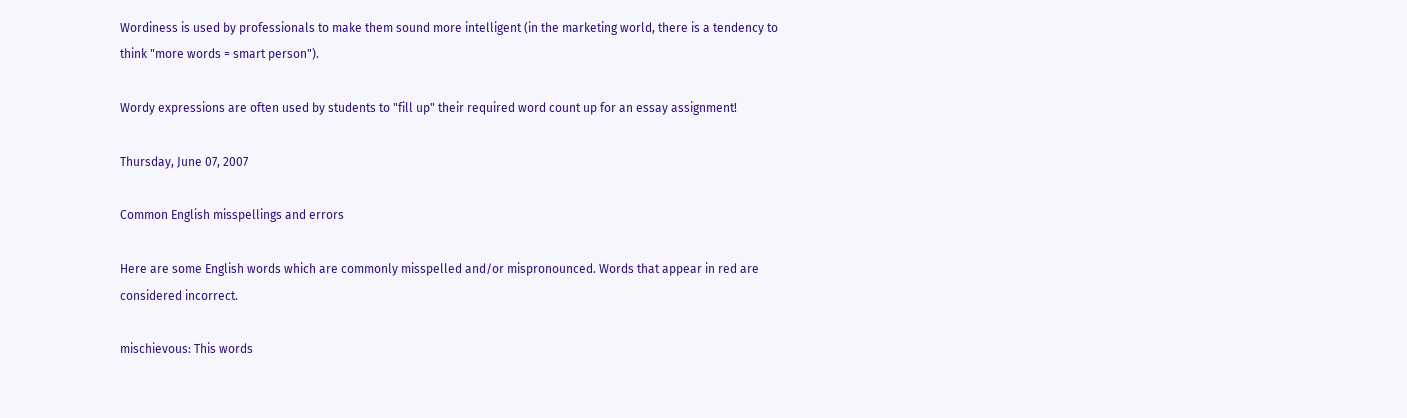Wordiness is used by professionals to make them sound more intelligent (in the marketing world, there is a tendency to think "more words = smart person").

Wordy expressions are often used by students to "fill up" their required word count up for an essay assignment!

Thursday, June 07, 2007

Common English misspellings and errors

Here are some English words which are commonly misspelled and/or mispronounced. Words that appear in red are considered incorrect.

mischievous: This words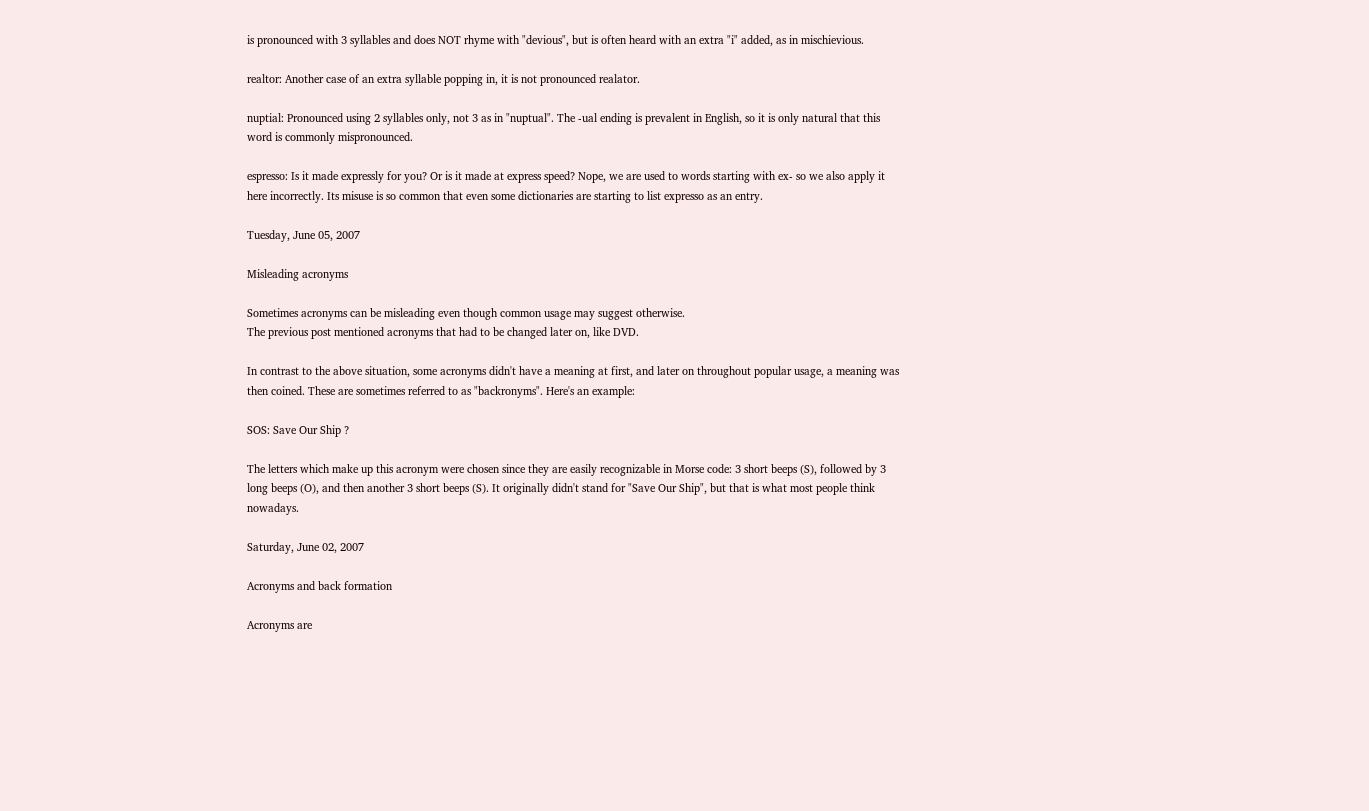is pronounced with 3 syllables and does NOT rhyme with "devious", but is often heard with an extra "i" added, as in mischievious.

realtor: Another case of an extra syllable popping in, it is not pronounced realator.

nuptial: Pronounced using 2 syllables only, not 3 as in "nuptual". The -ual ending is prevalent in English, so it is only natural that this word is commonly mispronounced.

espresso: Is it made expressly for you? Or is it made at express speed? Nope, we are used to words starting with ex- so we also apply it here incorrectly. Its misuse is so common that even some dictionaries are starting to list expresso as an entry.

Tuesday, June 05, 2007

Misleading acronyms

Sometimes acronyms can be misleading even though common usage may suggest otherwise.
The previous post mentioned acronyms that had to be changed later on, like DVD.

In contrast to the above situation, some acronyms didn't have a meaning at first, and later on throughout popular usage, a meaning was then coined. These are sometimes referred to as "backronyms". Here's an example:

SOS: Save Our Ship ?

The letters which make up this acronym were chosen since they are easily recognizable in Morse code: 3 short beeps (S), followed by 3 long beeps (O), and then another 3 short beeps (S). It originally didn't stand for "Save Our Ship", but that is what most people think nowadays.

Saturday, June 02, 2007

Acronyms and back formation

Acronyms are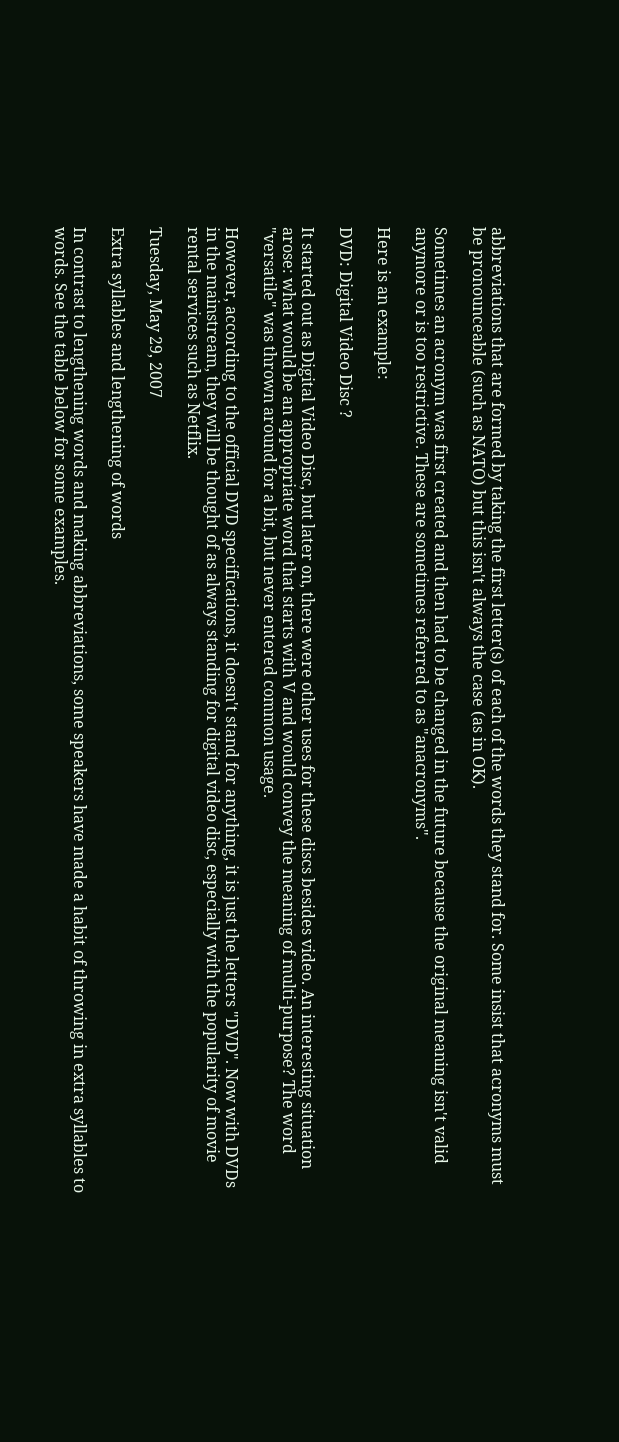abbreviations that are formed by taking the first letter(s) of each of the words they stand for. Some insist that acronyms must be pronounceable (such as NATO) but this isn't always the case (as in OK).

Sometimes an acronym was first created and then had to be changed in the future because the original meaning isn't valid anymore or is too restrictive. These are sometimes referred to as "anacronyms".

Here is an example:

DVD: Digital Video Disc ?

It started out as Digital Video Disc, but later on, there were other uses for these discs besides video. An interesting situation arose: what would be an appropriate word that starts with V and would convey the meaning of multi-purpose? The word "versatile" was thrown around for a bit, but never entered common usage.

However, according to the official DVD specifications, it doesn't stand for anything, it is just the letters "DVD". Now with DVDs in the mainstream, they will be thought of as always standing for digital video disc, especially with the popularity of movie rental services such as Netflix.

Tuesday, May 29, 2007

Extra syllables and lengthening of words

In contrast to lengthening words and making abbreviations, some speakers have made a habit of throwing in extra syllables to words. See the table below for some examples.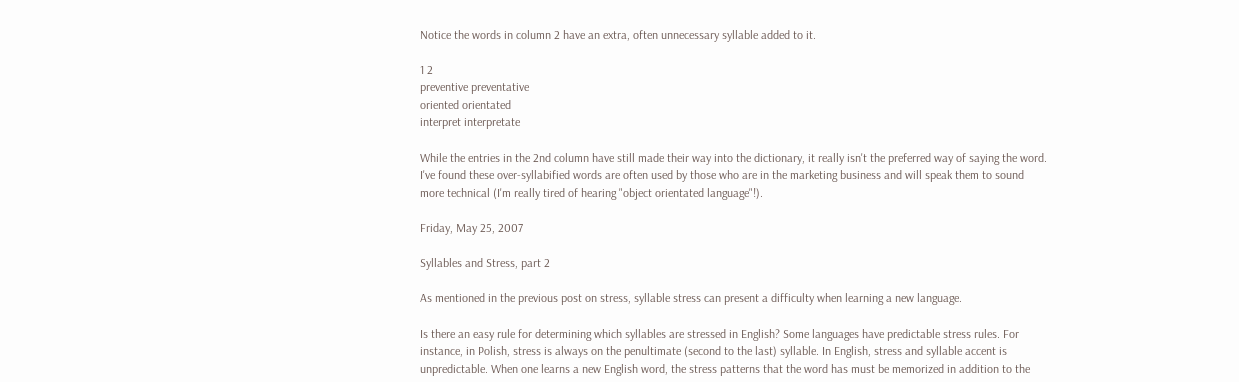Notice the words in column 2 have an extra, often unnecessary syllable added to it.

1 2
preventive preventative
oriented orientated
interpret interpretate

While the entries in the 2nd column have still made their way into the dictionary, it really isn't the preferred way of saying the word. I've found these over-syllabified words are often used by those who are in the marketing business and will speak them to sound more technical (I'm really tired of hearing "object orientated language"!).

Friday, May 25, 2007

Syllables and Stress, part 2

As mentioned in the previous post on stress, syllable stress can present a difficulty when learning a new language.

Is there an easy rule for determining which syllables are stressed in English? Some languages have predictable stress rules. For instance, in Polish, stress is always on the penultimate (second to the last) syllable. In English, stress and syllable accent is unpredictable. When one learns a new English word, the stress patterns that the word has must be memorized in addition to the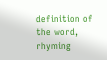definition of the word, rhyming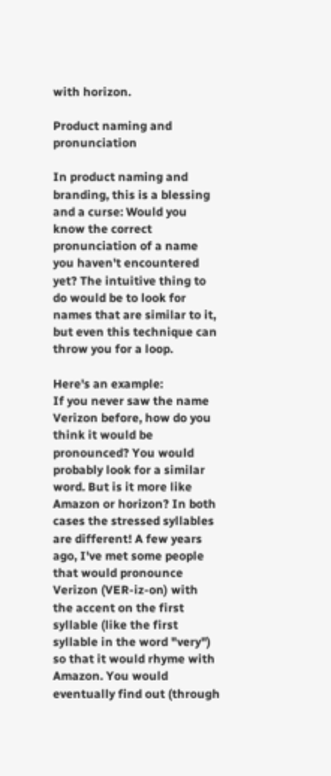with horizon.

Product naming and pronunciation

In product naming and branding, this is a blessing and a curse: Would you know the correct pronunciation of a name you haven't encountered yet? The intuitive thing to do would be to look for names that are similar to it, but even this technique can throw you for a loop.

Here's an example:
If you never saw the name Verizon before, how do you think it would be pronounced? You would probably look for a similar word. But is it more like Amazon or horizon? In both cases the stressed syllables are different! A few years ago, I've met some people that would pronounce Verizon (VER-iz-on) with the accent on the first syllable (like the first syllable in the word "very") so that it would rhyme with Amazon. You would eventually find out (through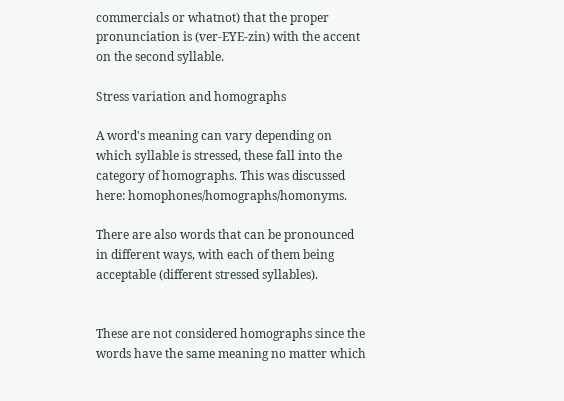commercials or whatnot) that the proper pronunciation is (ver-EYE-zin) with the accent on the second syllable.

Stress variation and homographs

A word's meaning can vary depending on which syllable is stressed, these fall into the category of homographs. This was discussed here: homophones/homographs/homonyms.

There are also words that can be pronounced in different ways, with each of them being acceptable (different stressed syllables).


These are not considered homographs since the words have the same meaning no matter which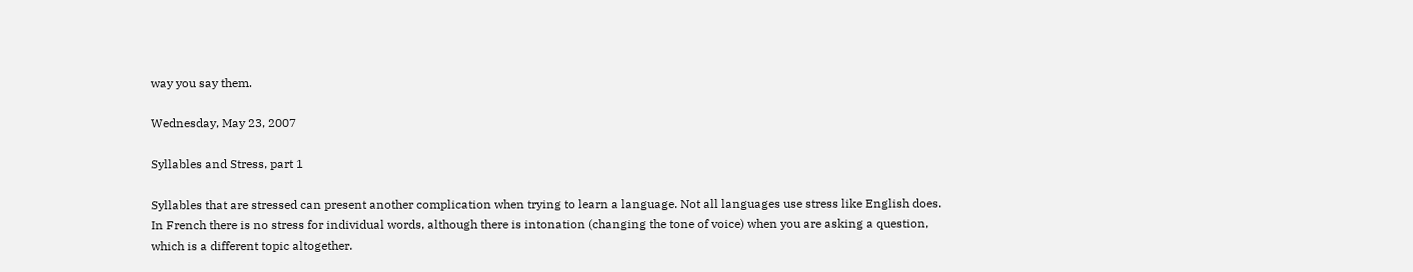way you say them.

Wednesday, May 23, 2007

Syllables and Stress, part 1

Syllables that are stressed can present another complication when trying to learn a language. Not all languages use stress like English does. In French there is no stress for individual words, although there is intonation (changing the tone of voice) when you are asking a question, which is a different topic altogether.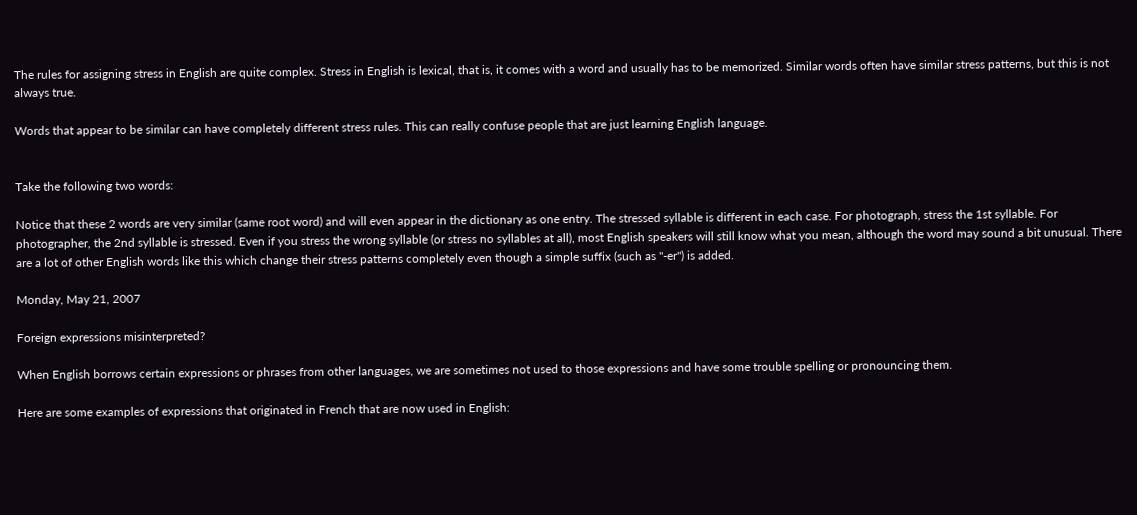The rules for assigning stress in English are quite complex. Stress in English is lexical, that is, it comes with a word and usually has to be memorized. Similar words often have similar stress patterns, but this is not always true.

Words that appear to be similar can have completely different stress rules. This can really confuse people that are just learning English language.


Take the following two words:

Notice that these 2 words are very similar (same root word) and will even appear in the dictionary as one entry. The stressed syllable is different in each case. For photograph, stress the 1st syllable. For photographer, the 2nd syllable is stressed. Even if you stress the wrong syllable (or stress no syllables at all), most English speakers will still know what you mean, although the word may sound a bit unusual. There are a lot of other English words like this which change their stress patterns completely even though a simple suffix (such as "-er") is added.

Monday, May 21, 2007

Foreign expressions misinterpreted?

When English borrows certain expressions or phrases from other languages, we are sometimes not used to those expressions and have some trouble spelling or pronouncing them.

Here are some examples of expressions that originated in French that are now used in English: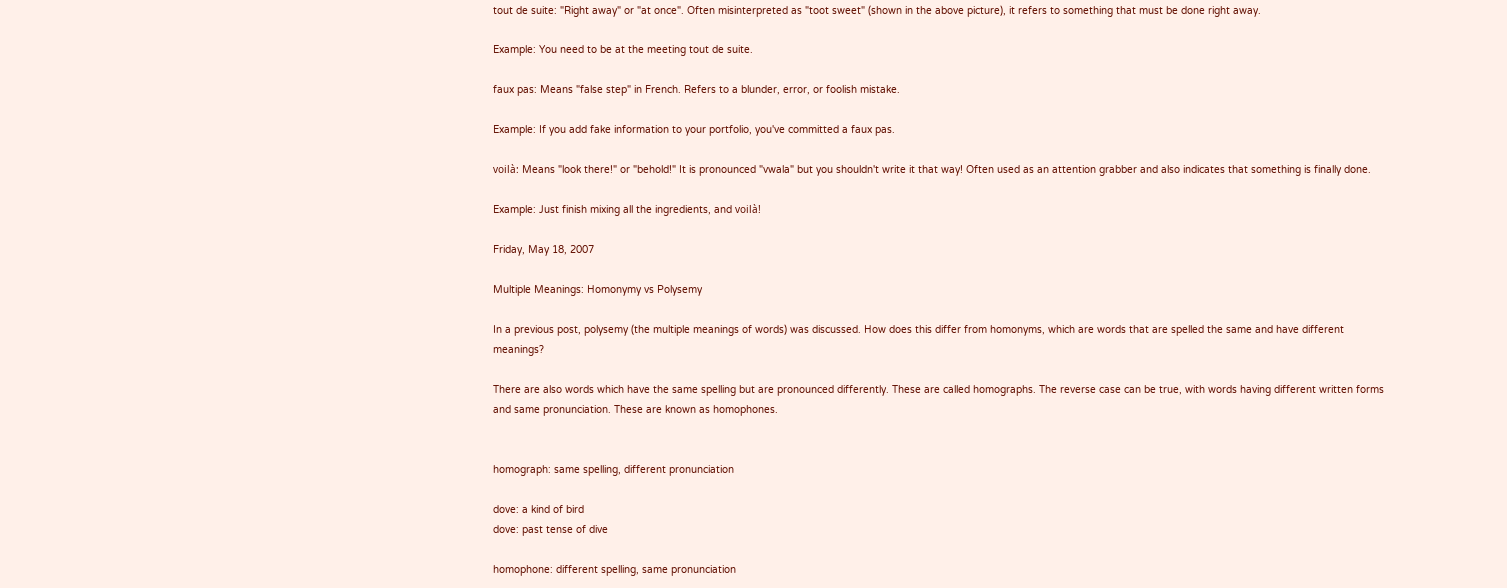tout de suite: "Right away" or "at once". Often misinterpreted as "toot sweet" (shown in the above picture), it refers to something that must be done right away.

Example: You need to be at the meeting tout de suite.

faux pas: Means "false step" in French. Refers to a blunder, error, or foolish mistake.

Example: If you add fake information to your portfolio, you've committed a faux pas.

voilà: Means "look there!" or "behold!" It is pronounced "vwala" but you shouldn't write it that way! Often used as an attention grabber and also indicates that something is finally done.

Example: Just finish mixing all the ingredients, and voilà!

Friday, May 18, 2007

Multiple Meanings: Homonymy vs Polysemy

In a previous post, polysemy (the multiple meanings of words) was discussed. How does this differ from homonyms, which are words that are spelled the same and have different meanings?

There are also words which have the same spelling but are pronounced differently. These are called homographs. The reverse case can be true, with words having different written forms and same pronunciation. These are known as homophones.


homograph: same spelling, different pronunciation

dove: a kind of bird
dove: past tense of dive

homophone: different spelling, same pronunciation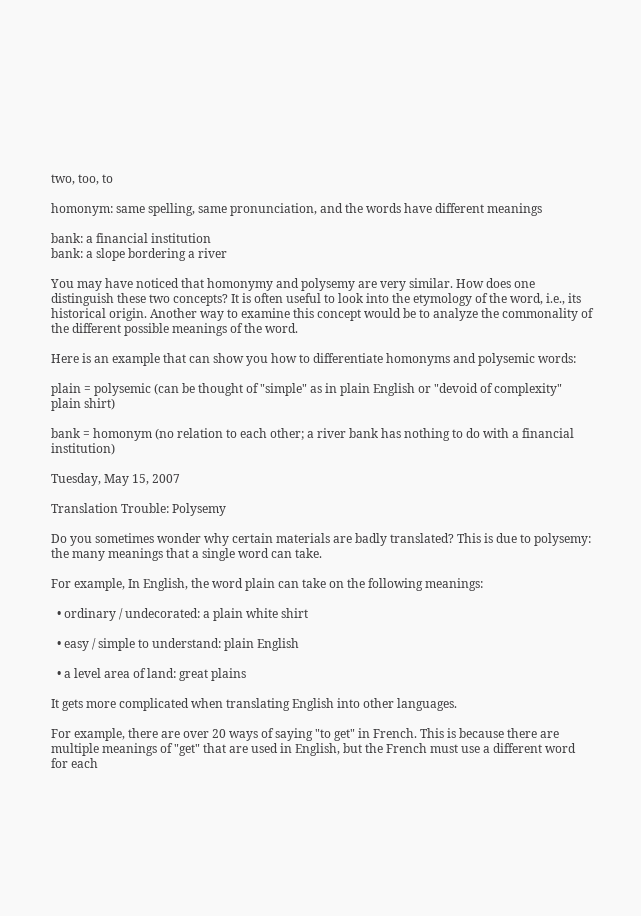two, too, to

homonym: same spelling, same pronunciation, and the words have different meanings

bank: a financial institution
bank: a slope bordering a river

You may have noticed that homonymy and polysemy are very similar. How does one distinguish these two concepts? It is often useful to look into the etymology of the word, i.e., its historical origin. Another way to examine this concept would be to analyze the commonality of the different possible meanings of the word.

Here is an example that can show you how to differentiate homonyms and polysemic words:

plain = polysemic (can be thought of "simple" as in plain English or "devoid of complexity" plain shirt)

bank = homonym (no relation to each other; a river bank has nothing to do with a financial institution)

Tuesday, May 15, 2007

Translation Trouble: Polysemy

Do you sometimes wonder why certain materials are badly translated? This is due to polysemy: the many meanings that a single word can take.

For example, In English, the word plain can take on the following meanings:

  • ordinary / undecorated: a plain white shirt

  • easy / simple to understand: plain English

  • a level area of land: great plains

It gets more complicated when translating English into other languages.

For example, there are over 20 ways of saying "to get" in French. This is because there are multiple meanings of "get" that are used in English, but the French must use a different word for each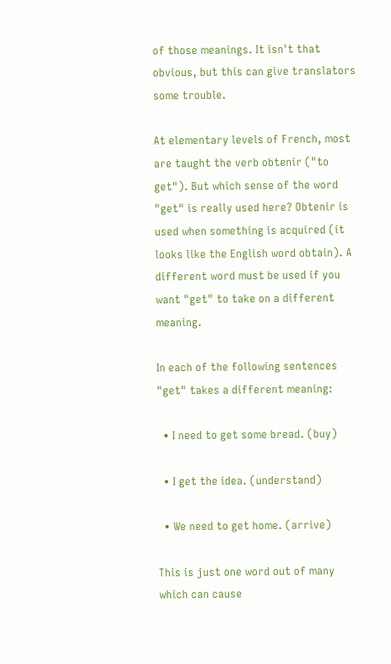of those meanings. It isn't that obvious, but this can give translators some trouble.

At elementary levels of French, most are taught the verb obtenir ("to get"). But which sense of the word "get" is really used here? Obtenir is used when something is acquired (it looks like the English word obtain). A different word must be used if you want "get" to take on a different meaning.

In each of the following sentences "get" takes a different meaning:

  • I need to get some bread. (buy)

  • I get the idea. (understand)

  • We need to get home. (arrive)

This is just one word out of many which can cause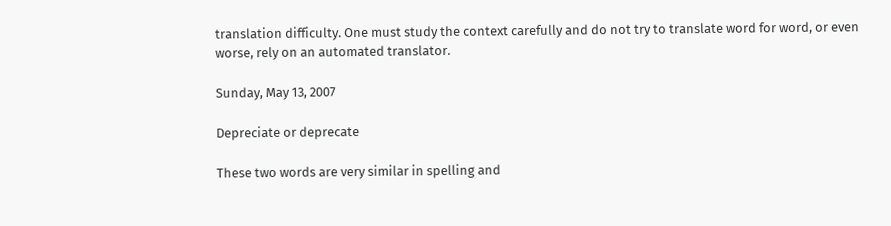translation difficulty. One must study the context carefully and do not try to translate word for word, or even worse, rely on an automated translator.

Sunday, May 13, 2007

Depreciate or deprecate

These two words are very similar in spelling and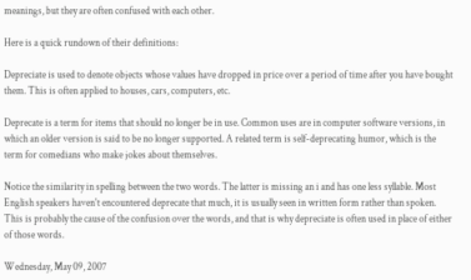meanings, but they are often confused with each other.

Here is a quick rundown of their definitions:

Depreciate is used to denote objects whose values have dropped in price over a period of time after you have bought them. This is often applied to houses, cars, computers, etc.

Deprecate is a term for items that should no longer be in use. Common uses are in computer software versions, in which an older version is said to be no longer supported. A related term is self-deprecating humor, which is the term for comedians who make jokes about themselves.

Notice the similarity in spelling between the two words. The latter is missing an i and has one less syllable. Most English speakers haven't encountered deprecate that much, it is usually seen in written form rather than spoken. This is probably the cause of the confusion over the words, and that is why depreciate is often used in place of either of those words.

Wednesday, May 09, 2007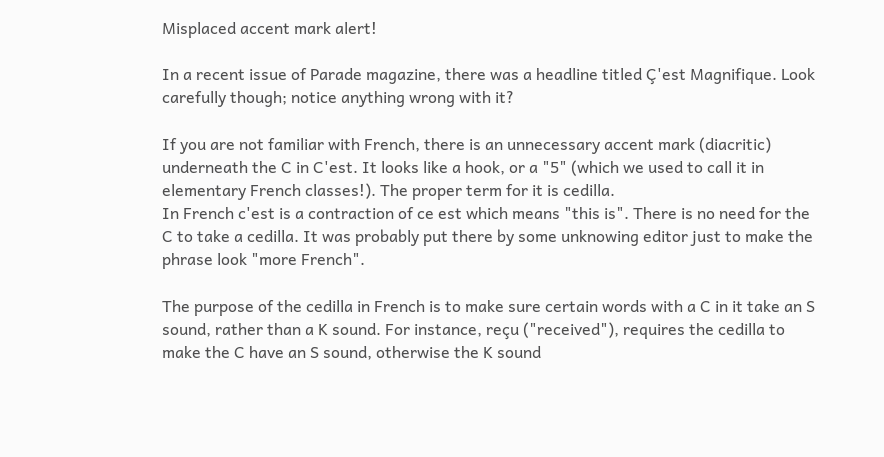Misplaced accent mark alert!

In a recent issue of Parade magazine, there was a headline titled Ç'est Magnifique. Look carefully though; notice anything wrong with it?

If you are not familiar with French, there is an unnecessary accent mark (diacritic) underneath the C in C'est. It looks like a hook, or a "5" (which we used to call it in elementary French classes!). The proper term for it is cedilla.
In French c'est is a contraction of ce est which means "this is". There is no need for the C to take a cedilla. It was probably put there by some unknowing editor just to make the phrase look "more French".

The purpose of the cedilla in French is to make sure certain words with a C in it take an S sound, rather than a K sound. For instance, reçu ("received"), requires the cedilla to make the C have an S sound, otherwise the K sound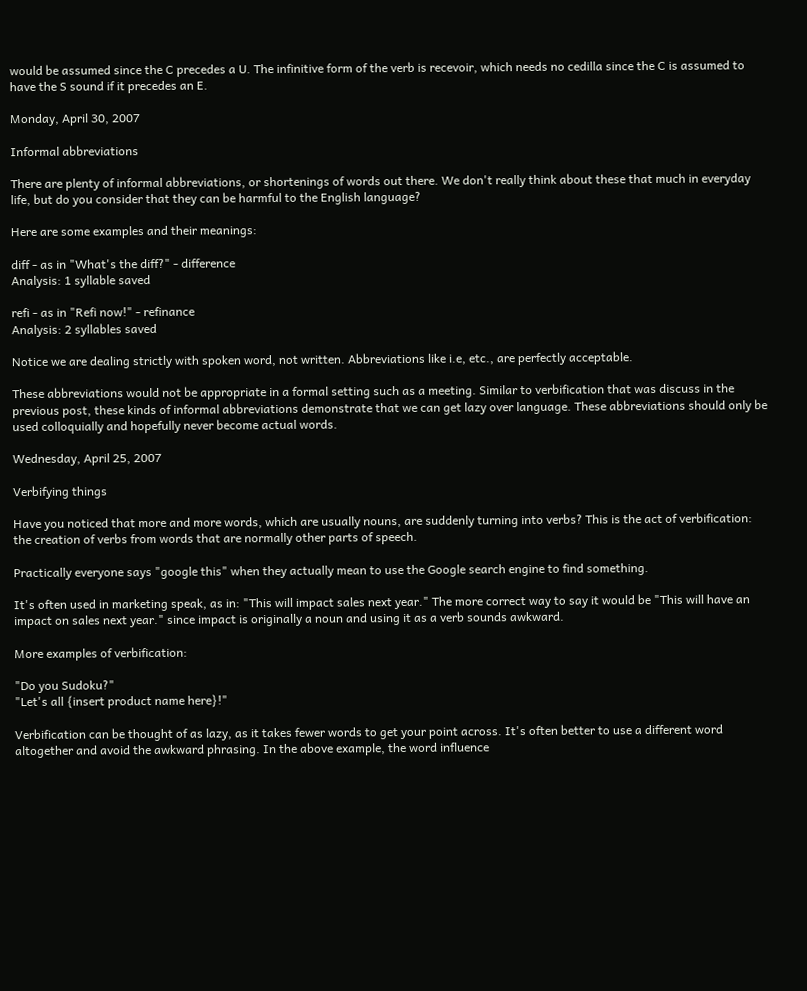would be assumed since the C precedes a U. The infinitive form of the verb is recevoir, which needs no cedilla since the C is assumed to have the S sound if it precedes an E.

Monday, April 30, 2007

Informal abbreviations

There are plenty of informal abbreviations, or shortenings of words out there. We don't really think about these that much in everyday life, but do you consider that they can be harmful to the English language?

Here are some examples and their meanings:

diff - as in "What's the diff?" - difference
Analysis: 1 syllable saved

refi - as in "Refi now!" - refinance
Analysis: 2 syllables saved

Notice we are dealing strictly with spoken word, not written. Abbreviations like i.e, etc., are perfectly acceptable.

These abbreviations would not be appropriate in a formal setting such as a meeting. Similar to verbification that was discuss in the previous post, these kinds of informal abbreviations demonstrate that we can get lazy over language. These abbreviations should only be used colloquially and hopefully never become actual words.

Wednesday, April 25, 2007

Verbifying things

Have you noticed that more and more words, which are usually nouns, are suddenly turning into verbs? This is the act of verbification: the creation of verbs from words that are normally other parts of speech.

Practically everyone says "google this" when they actually mean to use the Google search engine to find something.

It's often used in marketing speak, as in: "This will impact sales next year." The more correct way to say it would be "This will have an impact on sales next year." since impact is originally a noun and using it as a verb sounds awkward.

More examples of verbification:

"Do you Sudoku?"
"Let's all {insert product name here}!"

Verbification can be thought of as lazy, as it takes fewer words to get your point across. It's often better to use a different word altogether and avoid the awkward phrasing. In the above example, the word influence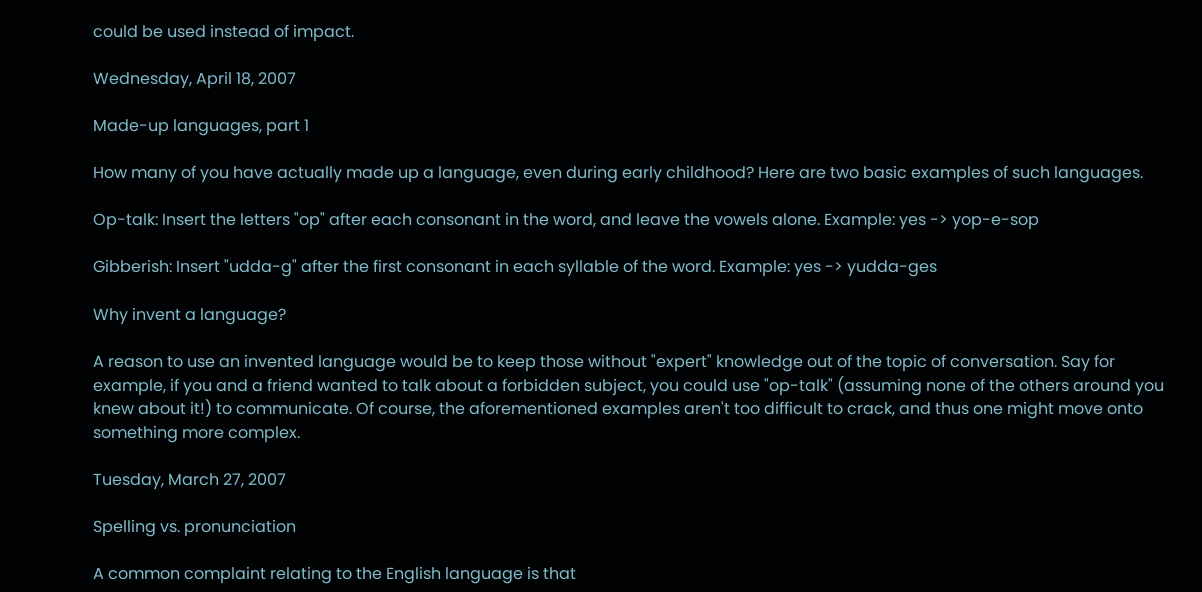could be used instead of impact.

Wednesday, April 18, 2007

Made-up languages, part 1

How many of you have actually made up a language, even during early childhood? Here are two basic examples of such languages.

Op-talk: Insert the letters "op" after each consonant in the word, and leave the vowels alone. Example: yes -> yop-e-sop

Gibberish: Insert "udda-g" after the first consonant in each syllable of the word. Example: yes -> yudda-ges

Why invent a language?

A reason to use an invented language would be to keep those without "expert" knowledge out of the topic of conversation. Say for example, if you and a friend wanted to talk about a forbidden subject, you could use "op-talk" (assuming none of the others around you knew about it!) to communicate. Of course, the aforementioned examples aren't too difficult to crack, and thus one might move onto something more complex.

Tuesday, March 27, 2007

Spelling vs. pronunciation

A common complaint relating to the English language is that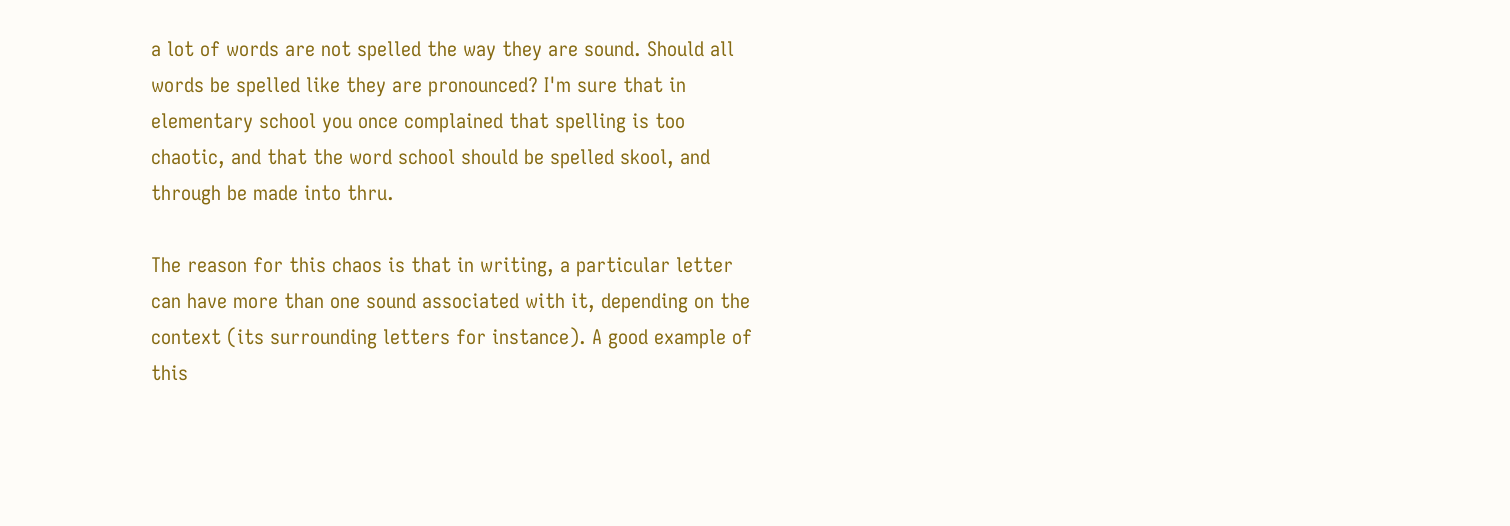a lot of words are not spelled the way they are sound. Should all words be spelled like they are pronounced? I'm sure that in elementary school you once complained that spelling is too chaotic, and that the word school should be spelled skool, and through be made into thru.

The reason for this chaos is that in writing, a particular letter can have more than one sound associated with it, depending on the context (its surrounding letters for instance). A good example of this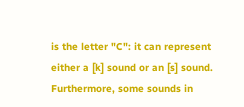is the letter "C": it can represent either a [k] sound or an [s] sound. Furthermore, some sounds in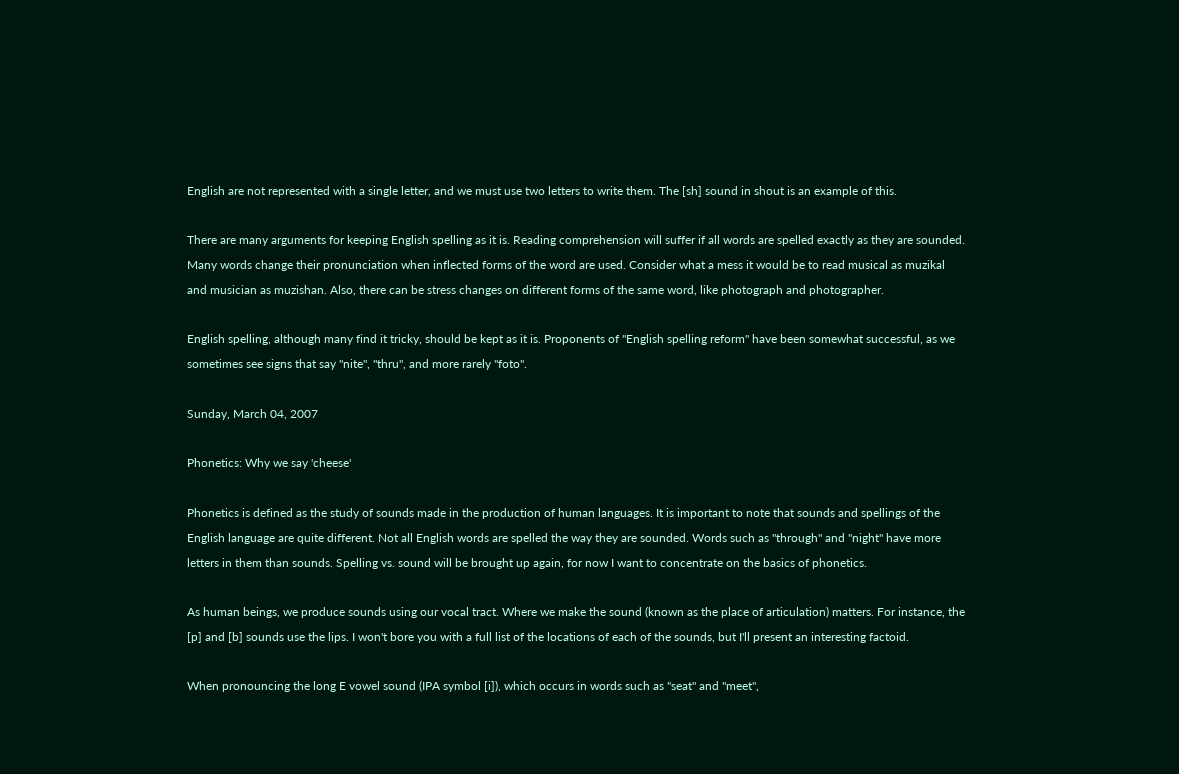English are not represented with a single letter, and we must use two letters to write them. The [sh] sound in shout is an example of this.

There are many arguments for keeping English spelling as it is. Reading comprehension will suffer if all words are spelled exactly as they are sounded. Many words change their pronunciation when inflected forms of the word are used. Consider what a mess it would be to read musical as muzikal and musician as muzishan. Also, there can be stress changes on different forms of the same word, like photograph and photographer.

English spelling, although many find it tricky, should be kept as it is. Proponents of "English spelling reform" have been somewhat successful, as we sometimes see signs that say "nite", "thru", and more rarely "foto".

Sunday, March 04, 2007

Phonetics: Why we say 'cheese'

Phonetics is defined as the study of sounds made in the production of human languages. It is important to note that sounds and spellings of the English language are quite different. Not all English words are spelled the way they are sounded. Words such as "through" and "night" have more letters in them than sounds. Spelling vs. sound will be brought up again, for now I want to concentrate on the basics of phonetics.

As human beings, we produce sounds using our vocal tract. Where we make the sound (known as the place of articulation) matters. For instance, the [p] and [b] sounds use the lips. I won't bore you with a full list of the locations of each of the sounds, but I'll present an interesting factoid.

When pronouncing the long E vowel sound (IPA symbol [i]), which occurs in words such as "seat" and "meet",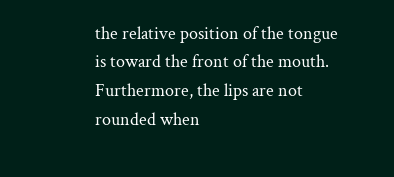the relative position of the tongue is toward the front of the mouth. Furthermore, the lips are not rounded when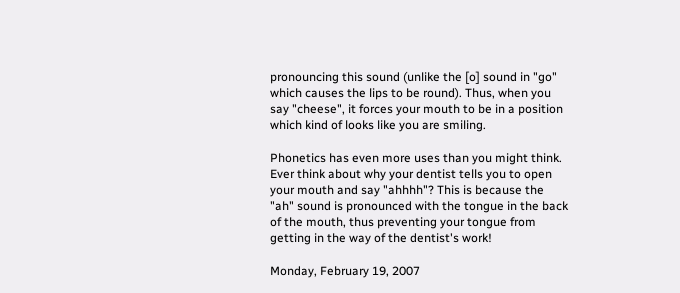pronouncing this sound (unlike the [o] sound in "go" which causes the lips to be round). Thus, when you say "cheese", it forces your mouth to be in a position which kind of looks like you are smiling.

Phonetics has even more uses than you might think. Ever think about why your dentist tells you to open your mouth and say "ahhhh"? This is because the "ah" sound is pronounced with the tongue in the back of the mouth, thus preventing your tongue from getting in the way of the dentist's work!

Monday, February 19, 2007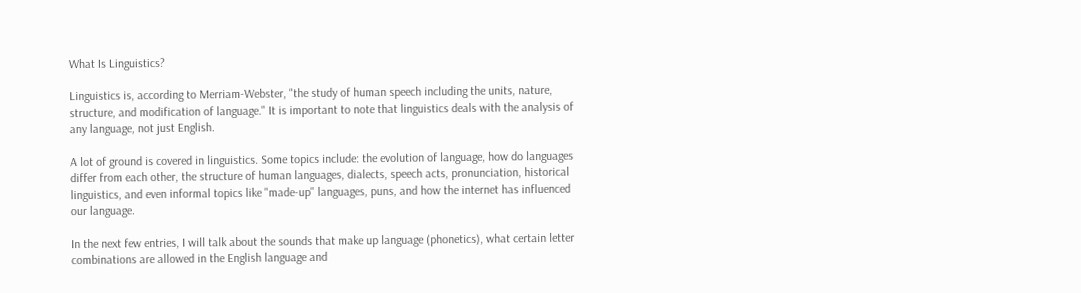What Is Linguistics?

Linguistics is, according to Merriam-Webster, "the study of human speech including the units, nature, structure, and modification of language." It is important to note that linguistics deals with the analysis of any language, not just English.

A lot of ground is covered in linguistics. Some topics include: the evolution of language, how do languages differ from each other, the structure of human languages, dialects, speech acts, pronunciation, historical linguistics, and even informal topics like "made-up" languages, puns, and how the internet has influenced our language.

In the next few entries, I will talk about the sounds that make up language (phonetics), what certain letter combinations are allowed in the English language and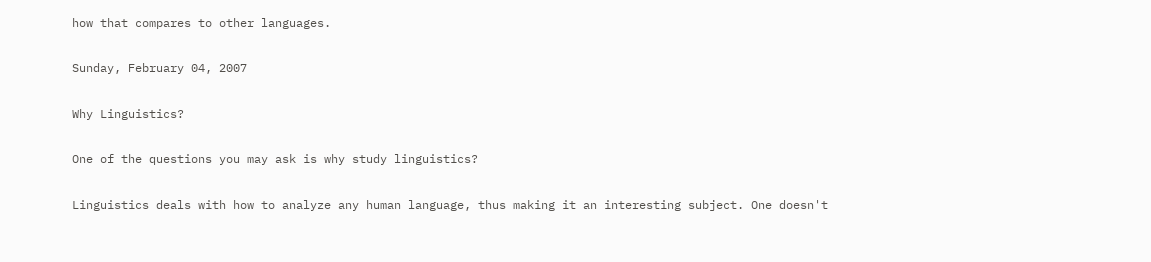how that compares to other languages.

Sunday, February 04, 2007

Why Linguistics?

One of the questions you may ask is why study linguistics?

Linguistics deals with how to analyze any human language, thus making it an interesting subject. One doesn't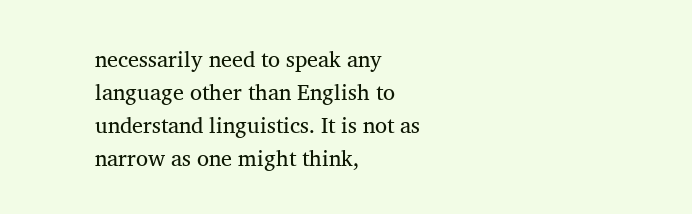necessarily need to speak any language other than English to understand linguistics. It is not as narrow as one might think,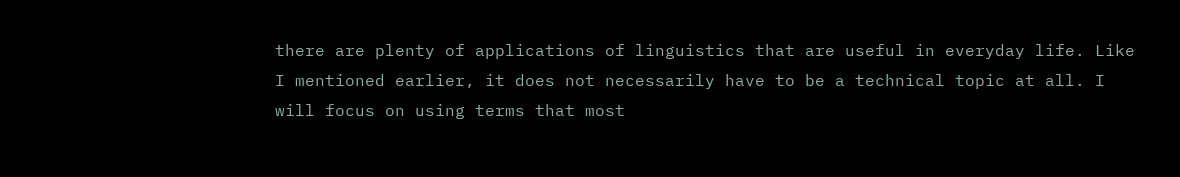there are plenty of applications of linguistics that are useful in everyday life. Like I mentioned earlier, it does not necessarily have to be a technical topic at all. I will focus on using terms that most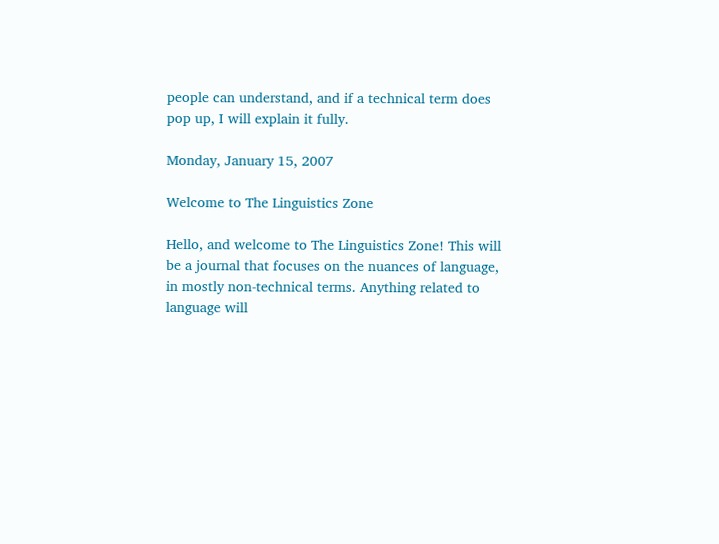people can understand, and if a technical term does pop up, I will explain it fully.

Monday, January 15, 2007

Welcome to The Linguistics Zone

Hello, and welcome to The Linguistics Zone! This will be a journal that focuses on the nuances of language, in mostly non-technical terms. Anything related to language will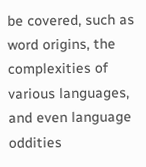be covered, such as word origins, the complexities of various languages, and even language oddities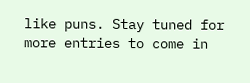like puns. Stay tuned for more entries to come in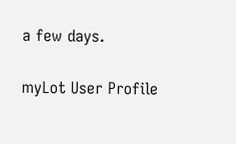a few days.

myLot User Profile